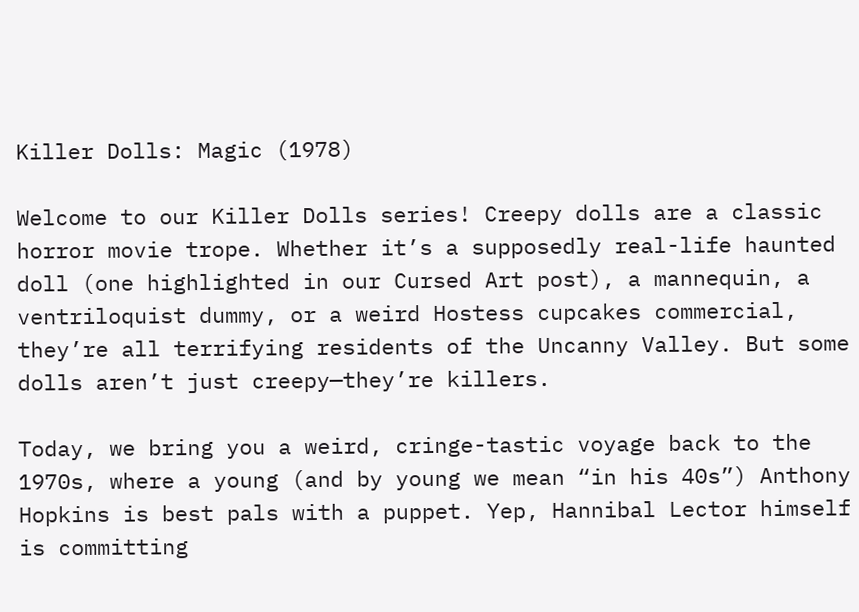Killer Dolls: Magic (1978)

Welcome to our Killer Dolls series! Creepy dolls are a classic horror movie trope. Whether it’s a supposedly real-life haunted doll (one highlighted in our Cursed Art post), a mannequin, a ventriloquist dummy, or a weird Hostess cupcakes commercial, they’re all terrifying residents of the Uncanny Valley. But some dolls aren’t just creepy—they’re killers.

Today, we bring you a weird, cringe-tastic voyage back to the 1970s, where a young (and by young we mean “in his 40s”) Anthony Hopkins is best pals with a puppet. Yep, Hannibal Lector himself is committing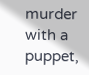murder with a puppet,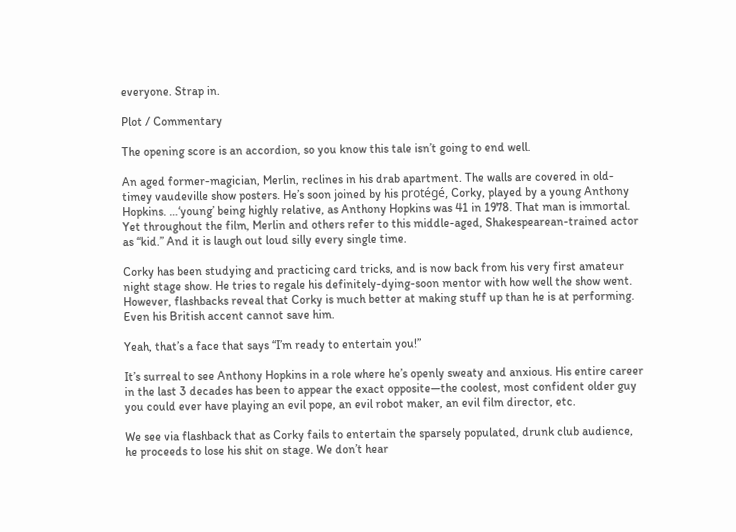everyone. Strap in.

Plot / Commentary

The opening score is an accordion, so you know this tale isn’t going to end well.

An aged former-magician, Merlin, reclines in his drab apartment. The walls are covered in old-timey vaudeville show posters. He’s soon joined by his protégé, Corky, played by a young Anthony Hopkins. …‘young’ being highly relative, as Anthony Hopkins was 41 in 1978. That man is immortal.  Yet throughout the film, Merlin and others refer to this middle-aged, Shakespearean-trained actor as “kid.” And it is laugh out loud silly every single time.

Corky has been studying and practicing card tricks, and is now back from his very first amateur night stage show. He tries to regale his definitely-dying-soon mentor with how well the show went. However, flashbacks reveal that Corky is much better at making stuff up than he is at performing. Even his British accent cannot save him.

Yeah, that’s a face that says “I’m ready to entertain you!”

It’s surreal to see Anthony Hopkins in a role where he’s openly sweaty and anxious. His entire career in the last 3 decades has been to appear the exact opposite—the coolest, most confident older guy you could ever have playing an evil pope, an evil robot maker, an evil film director, etc.

We see via flashback that as Corky fails to entertain the sparsely populated, drunk club audience, he proceeds to lose his shit on stage. We don’t hear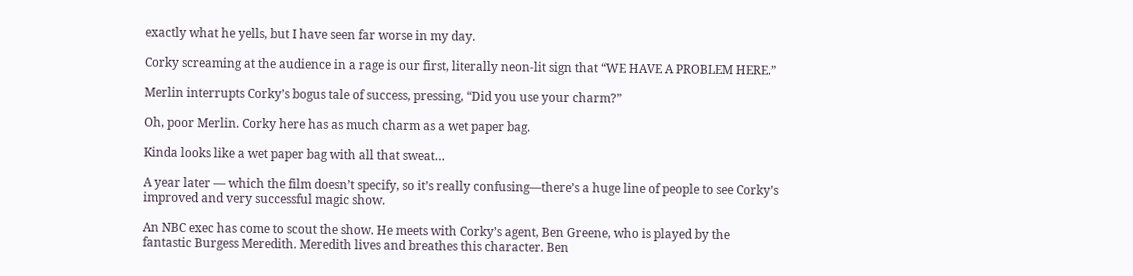exactly what he yells, but I have seen far worse in my day.

Corky screaming at the audience in a rage is our first, literally neon-lit sign that “WE HAVE A PROBLEM HERE.”

Merlin interrupts Corky’s bogus tale of success, pressing, “Did you use your charm?”

Oh, poor Merlin. Corky here has as much charm as a wet paper bag.

Kinda looks like a wet paper bag with all that sweat…

A year later — which the film doesn’t specify, so it’s really confusing—there’s a huge line of people to see Corky’s improved and very successful magic show.

An NBC exec has come to scout the show. He meets with Corky’s agent, Ben Greene, who is played by the fantastic Burgess Meredith. Meredith lives and breathes this character. Ben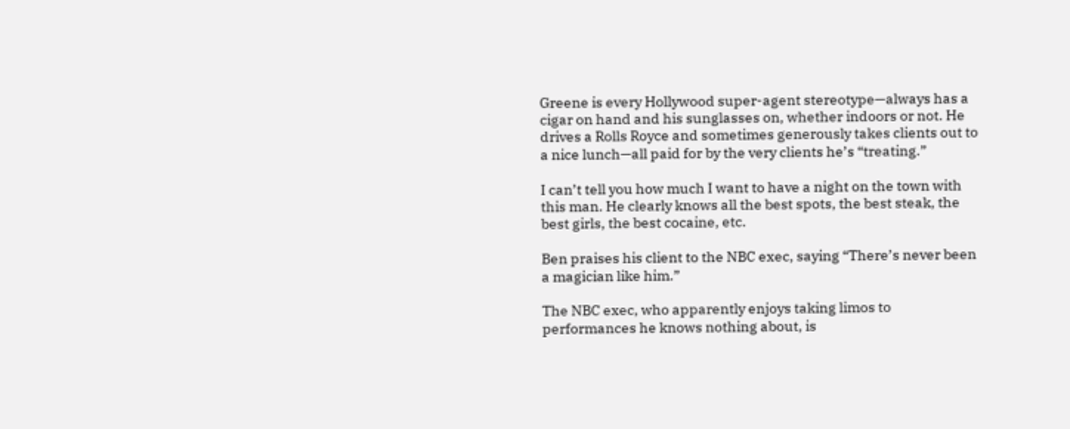Greene is every Hollywood super-agent stereotype—always has a cigar on hand and his sunglasses on, whether indoors or not. He drives a Rolls Royce and sometimes generously takes clients out to a nice lunch—all paid for by the very clients he’s “treating.”

I can’t tell you how much I want to have a night on the town with this man. He clearly knows all the best spots, the best steak, the best girls, the best cocaine, etc.

Ben praises his client to the NBC exec, saying “There’s never been a magician like him.”

The NBC exec, who apparently enjoys taking limos to performances he knows nothing about, is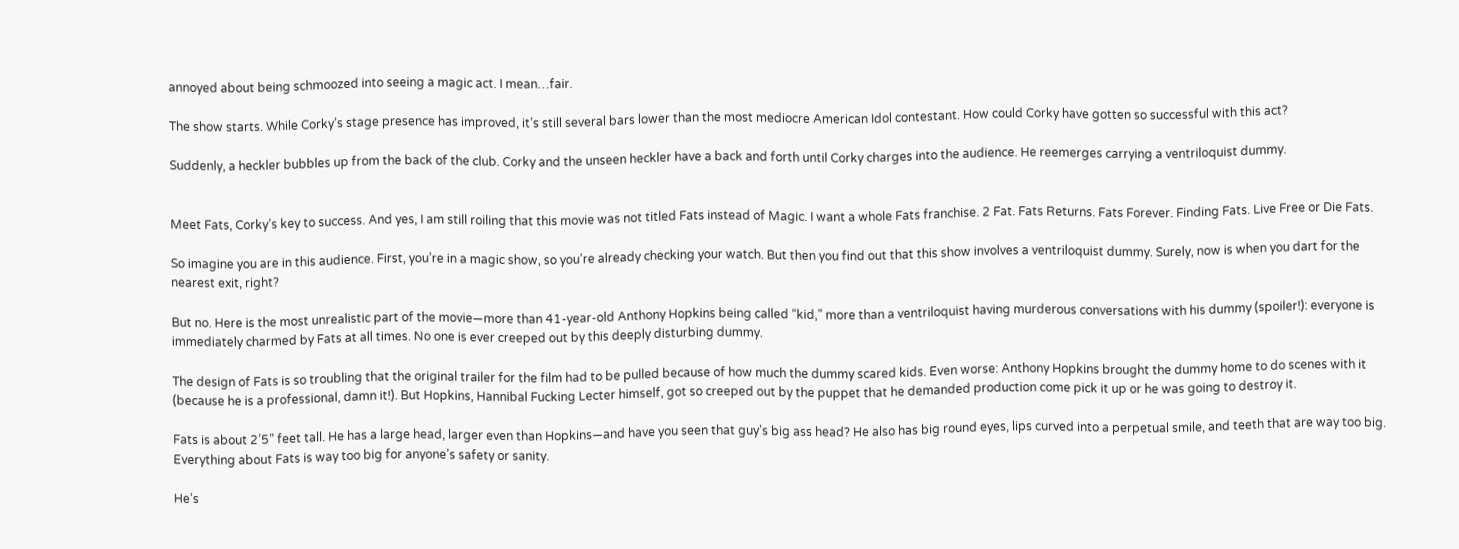annoyed about being schmoozed into seeing a magic act. I mean…fair.

The show starts. While Corky’s stage presence has improved, it’s still several bars lower than the most mediocre American Idol contestant. How could Corky have gotten so successful with this act?

Suddenly, a heckler bubbles up from the back of the club. Corky and the unseen heckler have a back and forth until Corky charges into the audience. He reemerges carrying a ventriloquist dummy.


Meet Fats, Corky’s key to success. And yes, I am still roiling that this movie was not titled Fats instead of Magic. I want a whole Fats franchise. 2 Fat. Fats Returns. Fats Forever. Finding Fats. Live Free or Die Fats.

So imagine you are in this audience. First, you’re in a magic show, so you’re already checking your watch. But then you find out that this show involves a ventriloquist dummy. Surely, now is when you dart for the nearest exit, right?

But no. Here is the most unrealistic part of the movie—more than 41-year-old Anthony Hopkins being called “kid,” more than a ventriloquist having murderous conversations with his dummy (spoiler!): everyone is immediately charmed by Fats at all times. No one is ever creeped out by this deeply disturbing dummy.

The design of Fats is so troubling that the original trailer for the film had to be pulled because of how much the dummy scared kids. Even worse: Anthony Hopkins brought the dummy home to do scenes with it (because he is a professional, damn it!). But Hopkins, Hannibal Fucking Lecter himself, got so creeped out by the puppet that he demanded production come pick it up or he was going to destroy it.

Fats is about 2’5” feet tall. He has a large head, larger even than Hopkins—and have you seen that guy’s big ass head? He also has big round eyes, lips curved into a perpetual smile, and teeth that are way too big. Everything about Fats is way too big for anyone’s safety or sanity.

He’s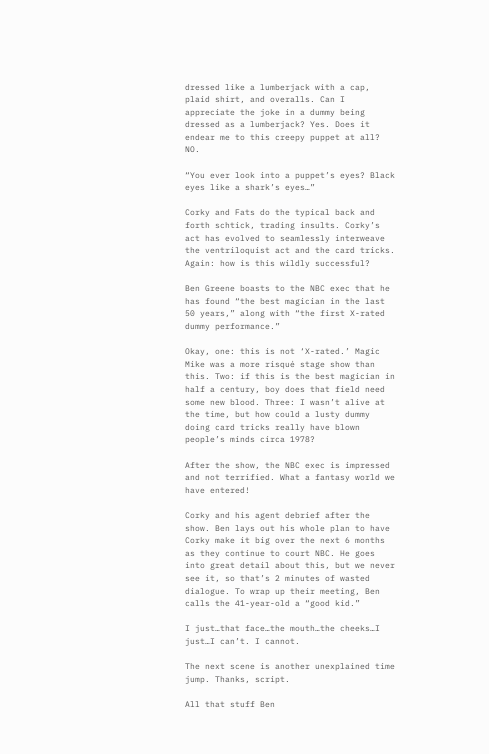dressed like a lumberjack with a cap, plaid shirt, and overalls. Can I appreciate the joke in a dummy being dressed as a lumberjack? Yes. Does it endear me to this creepy puppet at all? NO.

“You ever look into a puppet’s eyes? Black eyes like a shark’s eyes…”

Corky and Fats do the typical back and forth schtick, trading insults. Corky’s act has evolved to seamlessly interweave the ventriloquist act and the card tricks. Again: how is this wildly successful?

Ben Greene boasts to the NBC exec that he has found “the best magician in the last 50 years,” along with “the first X-rated dummy performance.”

Okay, one: this is not ‘X-rated.’ Magic Mike was a more risqué stage show than this. Two: if this is the best magician in half a century, boy does that field need some new blood. Three: I wasn’t alive at the time, but how could a lusty dummy doing card tricks really have blown people’s minds circa 1978?

After the show, the NBC exec is impressed and not terrified. What a fantasy world we have entered!

Corky and his agent debrief after the show. Ben lays out his whole plan to have Corky make it big over the next 6 months as they continue to court NBC. He goes into great detail about this, but we never see it, so that’s 2 minutes of wasted dialogue. To wrap up their meeting, Ben calls the 41-year-old a “good kid.”

I just…that face…the mouth…the cheeks…I just…I can’t. I cannot.

The next scene is another unexplained time jump. Thanks, script.

All that stuff Ben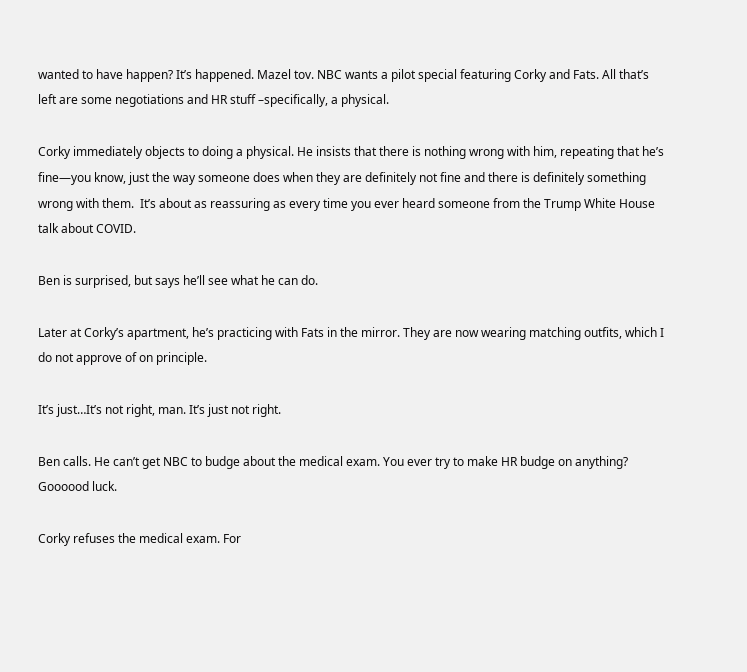wanted to have happen? It’s happened. Mazel tov. NBC wants a pilot special featuring Corky and Fats. All that’s left are some negotiations and HR stuff –specifically, a physical.

Corky immediately objects to doing a physical. He insists that there is nothing wrong with him, repeating that he’s fine—you know, just the way someone does when they are definitely not fine and there is definitely something wrong with them.  It’s about as reassuring as every time you ever heard someone from the Trump White House talk about COVID.

Ben is surprised, but says he’ll see what he can do.

Later at Corky’s apartment, he’s practicing with Fats in the mirror. They are now wearing matching outfits, which I do not approve of on principle.

It’s just…It’s not right, man. It’s just not right.

Ben calls. He can’t get NBC to budge about the medical exam. You ever try to make HR budge on anything? Goooood luck.

Corky refuses the medical exam. For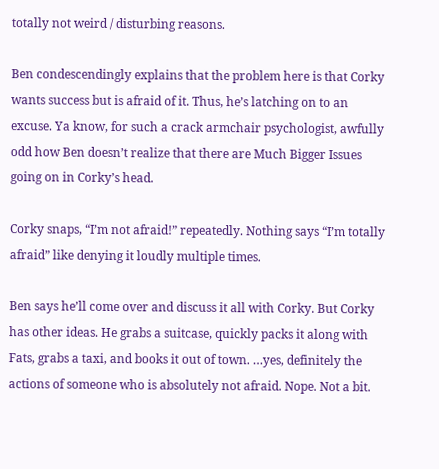totally not weird / disturbing reasons.

Ben condescendingly explains that the problem here is that Corky wants success but is afraid of it. Thus, he’s latching on to an excuse. Ya know, for such a crack armchair psychologist, awfully odd how Ben doesn’t realize that there are Much Bigger Issues going on in Corky’s head.

Corky snaps, “I’m not afraid!” repeatedly. Nothing says “I’m totally afraid” like denying it loudly multiple times.

Ben says he’ll come over and discuss it all with Corky. But Corky has other ideas. He grabs a suitcase, quickly packs it along with Fats, grabs a taxi, and books it out of town. …yes, definitely the actions of someone who is absolutely not afraid. Nope. Not a bit.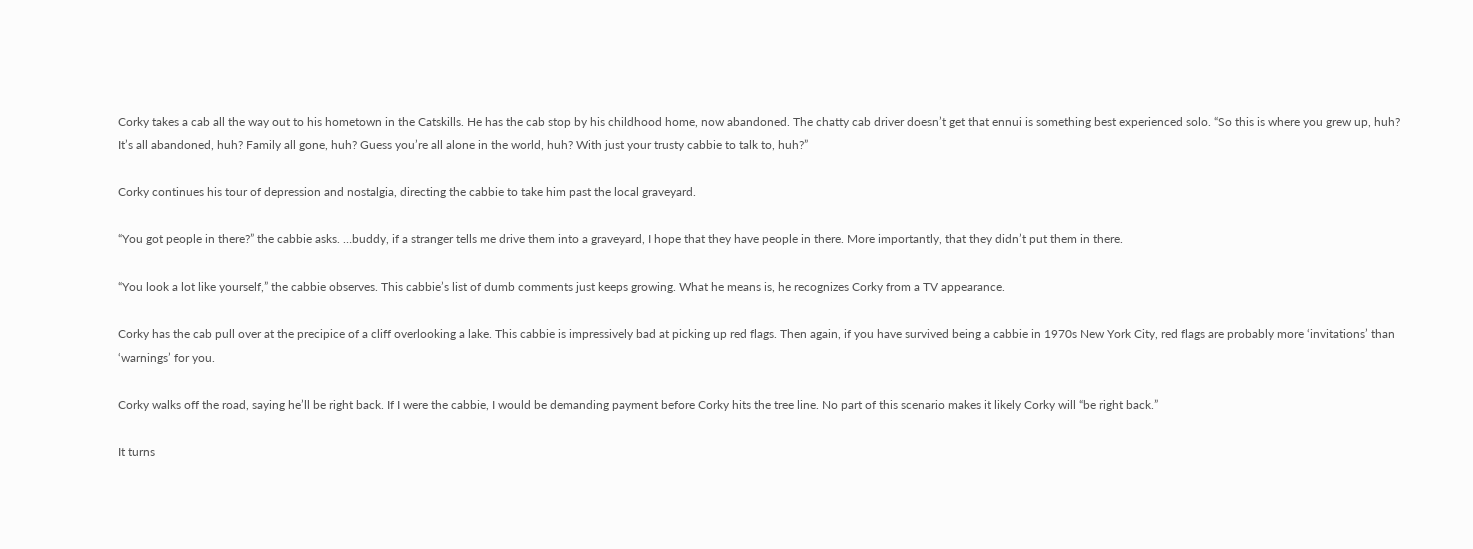Corky takes a cab all the way out to his hometown in the Catskills. He has the cab stop by his childhood home, now abandoned. The chatty cab driver doesn’t get that ennui is something best experienced solo. “So this is where you grew up, huh? It’s all abandoned, huh? Family all gone, huh? Guess you’re all alone in the world, huh? With just your trusty cabbie to talk to, huh?”

Corky continues his tour of depression and nostalgia, directing the cabbie to take him past the local graveyard.

“You got people in there?” the cabbie asks. …buddy, if a stranger tells me drive them into a graveyard, I hope that they have people in there. More importantly, that they didn’t put them in there.

“You look a lot like yourself,” the cabbie observes. This cabbie’s list of dumb comments just keeps growing. What he means is, he recognizes Corky from a TV appearance.

Corky has the cab pull over at the precipice of a cliff overlooking a lake. This cabbie is impressively bad at picking up red flags. Then again, if you have survived being a cabbie in 1970s New York City, red flags are probably more ‘invitations’ than ‘warnings’ for you.

Corky walks off the road, saying he’ll be right back. If I were the cabbie, I would be demanding payment before Corky hits the tree line. No part of this scenario makes it likely Corky will “be right back.”

It turns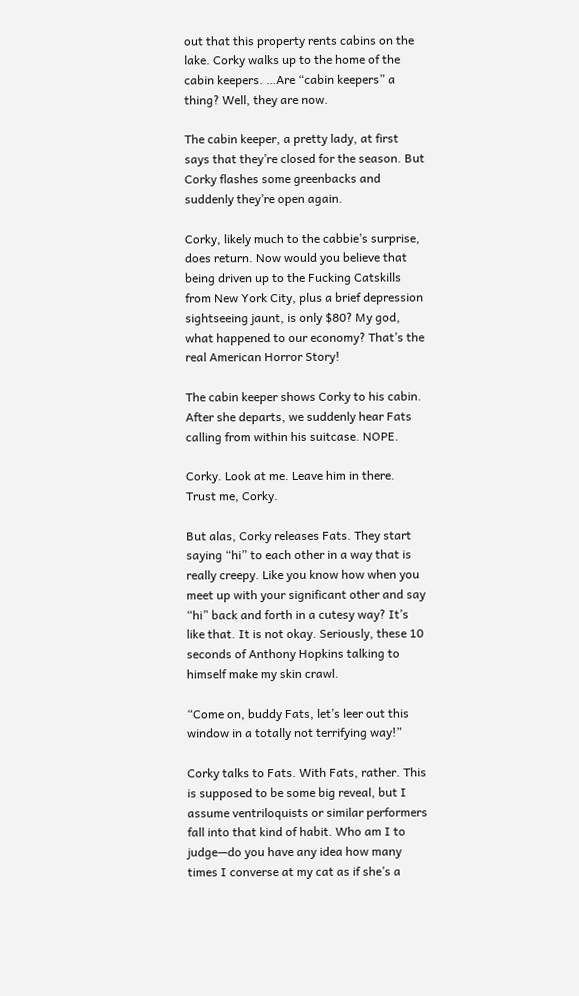out that this property rents cabins on the lake. Corky walks up to the home of the cabin keepers. …Are “cabin keepers” a thing? Well, they are now.

The cabin keeper, a pretty lady, at first says that they’re closed for the season. But Corky flashes some greenbacks and suddenly they’re open again.

Corky, likely much to the cabbie’s surprise, does return. Now would you believe that being driven up to the Fucking Catskills from New York City, plus a brief depression sightseeing jaunt, is only $80? My god, what happened to our economy? That’s the real American Horror Story!

The cabin keeper shows Corky to his cabin. After she departs, we suddenly hear Fats calling from within his suitcase. NOPE.

Corky. Look at me. Leave him in there. Trust me, Corky.

But alas, Corky releases Fats. They start saying “hi” to each other in a way that is really creepy. Like you know how when you meet up with your significant other and say “hi” back and forth in a cutesy way? It’s like that. It is not okay. Seriously, these 10 seconds of Anthony Hopkins talking to himself make my skin crawl.

“Come on, buddy Fats, let’s leer out this window in a totally not terrifying way!”

Corky talks to Fats. With Fats, rather. This is supposed to be some big reveal, but I assume ventriloquists or similar performers fall into that kind of habit. Who am I to judge—do you have any idea how many times I converse at my cat as if she’s a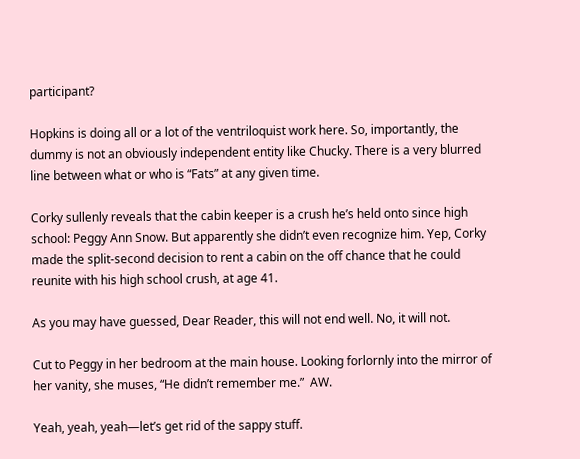participant?

Hopkins is doing all or a lot of the ventriloquist work here. So, importantly, the dummy is not an obviously independent entity like Chucky. There is a very blurred line between what or who is “Fats” at any given time.

Corky sullenly reveals that the cabin keeper is a crush he’s held onto since high school: Peggy Ann Snow. But apparently she didn’t even recognize him. Yep, Corky made the split-second decision to rent a cabin on the off chance that he could reunite with his high school crush, at age 41.

As you may have guessed, Dear Reader, this will not end well. No, it will not.

Cut to Peggy in her bedroom at the main house. Looking forlornly into the mirror of her vanity, she muses, “He didn’t remember me.”  AW.

Yeah, yeah, yeah—let’s get rid of the sappy stuff.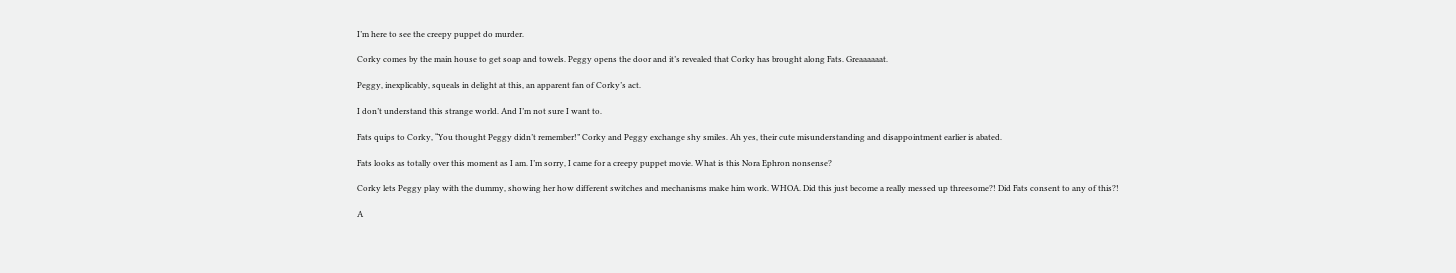I’m here to see the creepy puppet do murder.

Corky comes by the main house to get soap and towels. Peggy opens the door and it’s revealed that Corky has brought along Fats. Greaaaaaat.

Peggy, inexplicably, squeals in delight at this, an apparent fan of Corky’s act.

I don’t understand this strange world. And I’m not sure I want to.

Fats quips to Corky, “You thought Peggy didn’t remember!” Corky and Peggy exchange shy smiles. Ah yes, their cute misunderstanding and disappointment earlier is abated.

Fats looks as totally over this moment as I am. I’m sorry, I came for a creepy puppet movie. What is this Nora Ephron nonsense?

Corky lets Peggy play with the dummy, showing her how different switches and mechanisms make him work. WHOA. Did this just become a really messed up threesome?! Did Fats consent to any of this?!

A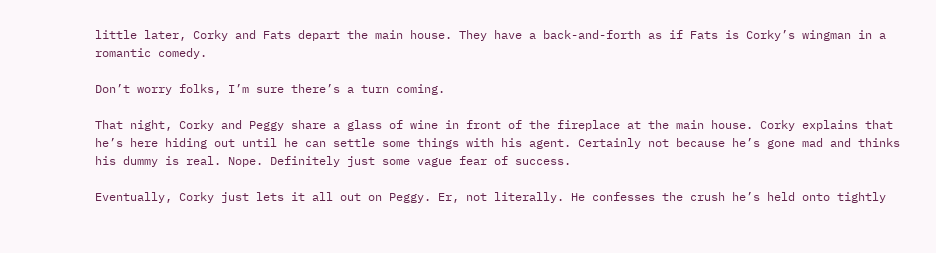little later, Corky and Fats depart the main house. They have a back-and-forth as if Fats is Corky’s wingman in a romantic comedy.

Don’t worry folks, I’m sure there’s a turn coming.

That night, Corky and Peggy share a glass of wine in front of the fireplace at the main house. Corky explains that he’s here hiding out until he can settle some things with his agent. Certainly not because he’s gone mad and thinks his dummy is real. Nope. Definitely just some vague fear of success.

Eventually, Corky just lets it all out on Peggy. Er, not literally. He confesses the crush he’s held onto tightly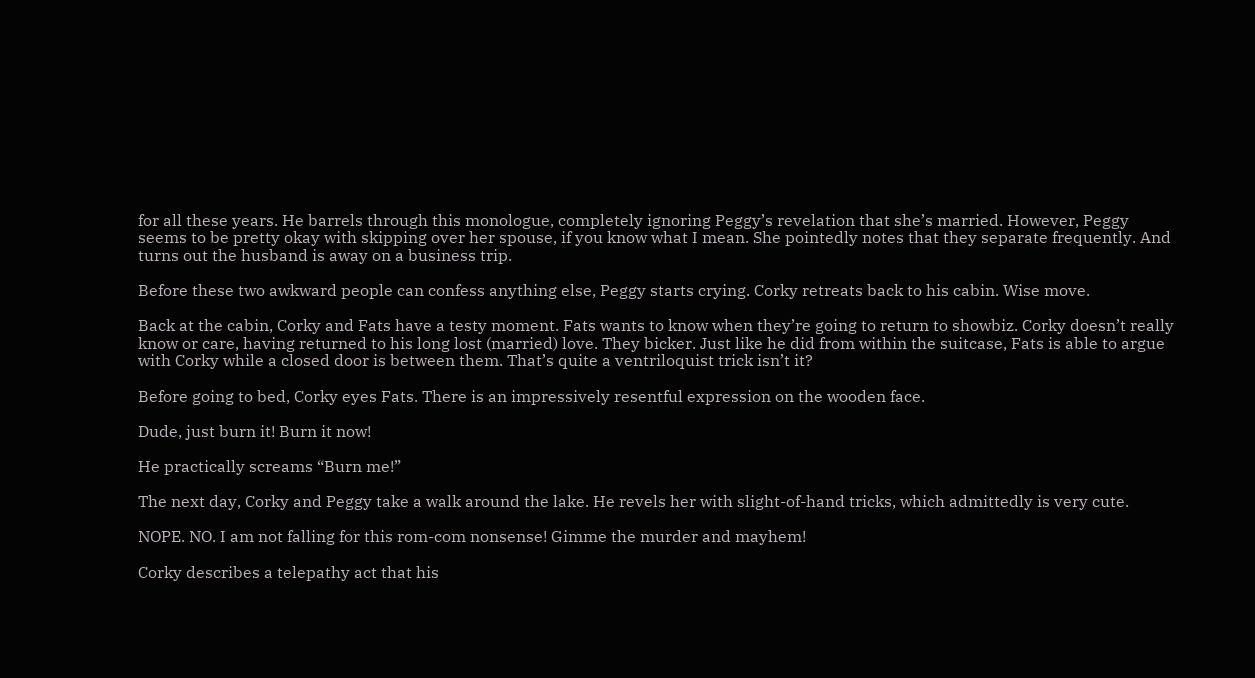for all these years. He barrels through this monologue, completely ignoring Peggy’s revelation that she’s married. However, Peggy seems to be pretty okay with skipping over her spouse, if you know what I mean. She pointedly notes that they separate frequently. And turns out the husband is away on a business trip.

Before these two awkward people can confess anything else, Peggy starts crying. Corky retreats back to his cabin. Wise move.

Back at the cabin, Corky and Fats have a testy moment. Fats wants to know when they’re going to return to showbiz. Corky doesn’t really know or care, having returned to his long lost (married) love. They bicker. Just like he did from within the suitcase, Fats is able to argue with Corky while a closed door is between them. That’s quite a ventriloquist trick isn’t it?

Before going to bed, Corky eyes Fats. There is an impressively resentful expression on the wooden face.

Dude, just burn it! Burn it now!

He practically screams “Burn me!”

The next day, Corky and Peggy take a walk around the lake. He revels her with slight-of-hand tricks, which admittedly is very cute.

NOPE. NO. I am not falling for this rom-com nonsense! Gimme the murder and mayhem!

Corky describes a telepathy act that his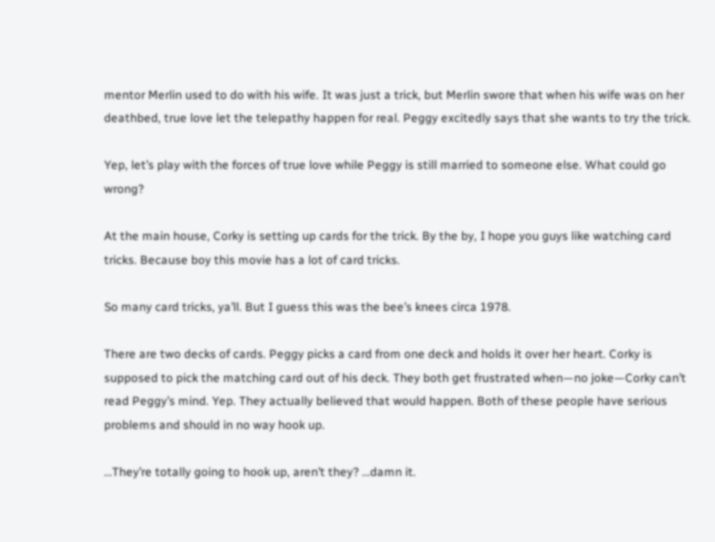mentor Merlin used to do with his wife. It was just a trick, but Merlin swore that when his wife was on her deathbed, true love let the telepathy happen for real. Peggy excitedly says that she wants to try the trick.

Yep, let’s play with the forces of true love while Peggy is still married to someone else. What could go wrong?

At the main house, Corky is setting up cards for the trick. By the by, I hope you guys like watching card tricks. Because boy this movie has a lot of card tricks.

So many card tricks, ya’ll. But I guess this was the bee’s knees circa 1978.

There are two decks of cards. Peggy picks a card from one deck and holds it over her heart. Corky is supposed to pick the matching card out of his deck. They both get frustrated when—no joke—Corky can’t read Peggy’s mind. Yep. They actually believed that would happen. Both of these people have serious problems and should in no way hook up.

…They’re totally going to hook up, aren’t they? …damn it.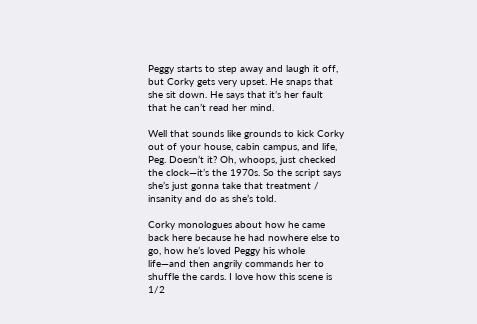Peggy starts to step away and laugh it off, but Corky gets very upset. He snaps that she sit down. He says that it’s her fault that he can’t read her mind.

Well that sounds like grounds to kick Corky out of your house, cabin campus, and life, Peg. Doesn’t it? Oh, whoops, just checked the clock—it’s the 1970s. So the script says she’s just gonna take that treatment / insanity and do as she’s told.

Corky monologues about how he came back here because he had nowhere else to go, how he’s loved Peggy his whole life—and then angrily commands her to shuffle the cards. I love how this scene is 1/2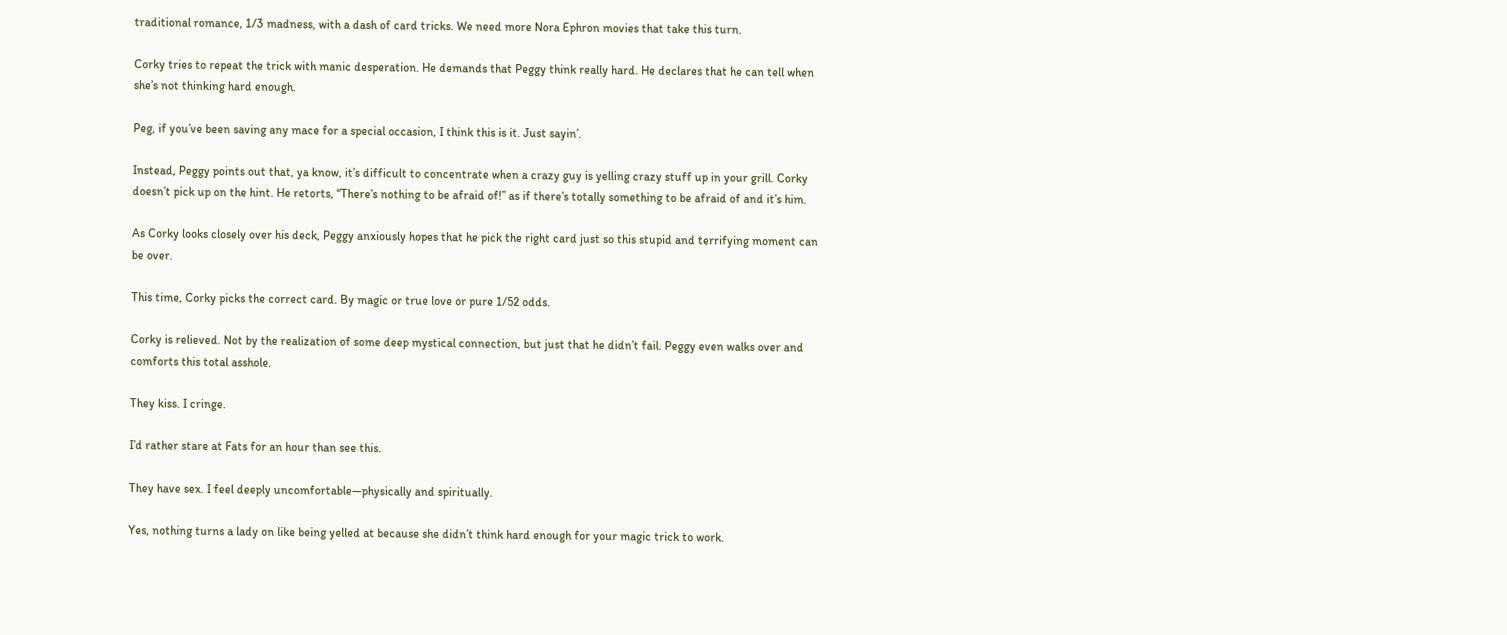traditional romance, 1/3 madness, with a dash of card tricks. We need more Nora Ephron movies that take this turn.

Corky tries to repeat the trick with manic desperation. He demands that Peggy think really hard. He declares that he can tell when she’s not thinking hard enough.

Peg, if you’ve been saving any mace for a special occasion, I think this is it. Just sayin’.

Instead, Peggy points out that, ya know, it’s difficult to concentrate when a crazy guy is yelling crazy stuff up in your grill. Corky doesn’t pick up on the hint. He retorts, “There’s nothing to be afraid of!” as if there’s totally something to be afraid of and it’s him.

As Corky looks closely over his deck, Peggy anxiously hopes that he pick the right card just so this stupid and terrifying moment can be over.

This time, Corky picks the correct card. By magic or true love or pure 1/52 odds.

Corky is relieved. Not by the realization of some deep mystical connection, but just that he didn’t fail. Peggy even walks over and comforts this total asshole.

They kiss. I cringe.

I’d rather stare at Fats for an hour than see this.

They have sex. I feel deeply uncomfortable—physically and spiritually.

Yes, nothing turns a lady on like being yelled at because she didn’t think hard enough for your magic trick to work.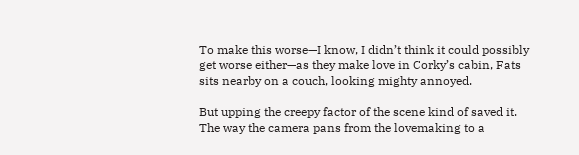To make this worse—I know, I didn’t think it could possibly get worse either—as they make love in Corky’s cabin, Fats sits nearby on a couch, looking mighty annoyed.

But upping the creepy factor of the scene kind of saved it. The way the camera pans from the lovemaking to a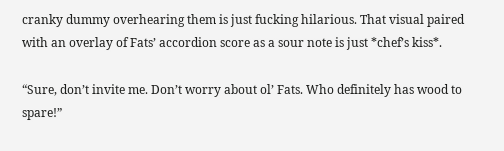cranky dummy overhearing them is just fucking hilarious. That visual paired with an overlay of Fats’ accordion score as a sour note is just *chef’s kiss*.

“Sure, don’t invite me. Don’t worry about ol’ Fats. Who definitely has wood to spare!”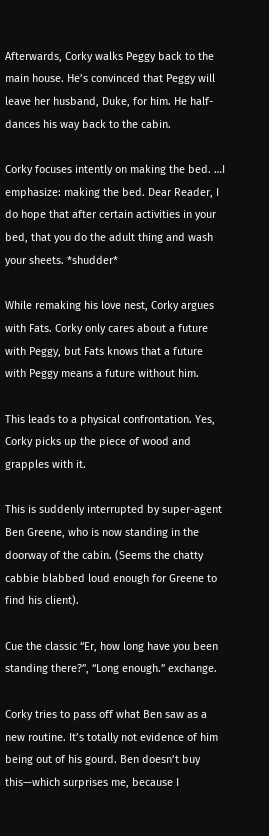Afterwards, Corky walks Peggy back to the main house. He’s convinced that Peggy will leave her husband, Duke, for him. He half-dances his way back to the cabin.

Corky focuses intently on making the bed. …I emphasize: making the bed. Dear Reader, I do hope that after certain activities in your bed, that you do the adult thing and wash your sheets. *shudder*

While remaking his love nest, Corky argues with Fats. Corky only cares about a future with Peggy, but Fats knows that a future with Peggy means a future without him.

This leads to a physical confrontation. Yes, Corky picks up the piece of wood and grapples with it.

This is suddenly interrupted by super-agent Ben Greene, who is now standing in the doorway of the cabin. (Seems the chatty cabbie blabbed loud enough for Greene to find his client).

Cue the classic “Er, how long have you been standing there?”, “Long enough.” exchange.

Corky tries to pass off what Ben saw as a new routine. It’s totally not evidence of him being out of his gourd. Ben doesn’t buy this—which surprises me, because I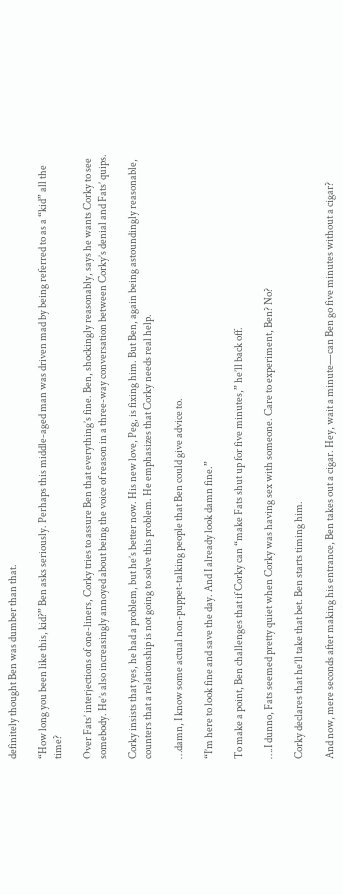definitely thought Ben was dumber than that.

“How long you been like this, kid?” Ben asks seriously. Perhaps this middle-aged man was driven mad by being referred to as a “kid” all the time?

Over Fats’ interjections of one-liners, Corky tries to assure Ben that everything’s fine. Ben, shockingly reasonably, says he wants Corky to see somebody. He’s also increasingly annoyed about being the voice of reason in a three-way conversation between Corky’s denial and Fats’ quips.

Corky insists that yes, he had a problem, but he’s better now. His new love, Peg, is fixing him. But Ben, again being astoundingly reasonable, counters that a relationship is not going to solve this problem. He emphasizes that Corky needs real help.

…damn, I know some actual non-puppet-talking people that Ben could give advice to.

“I’m here to look fine and save the day. And I already look damn fine.”

To make a point, Ben challenges that if Corky can “make Fats shut up for five minutes,” he’ll back off.

….I dunno, Fats seemed pretty quiet when Corky was having sex with someone. Care to experiment, Ben? No?

Corky declares that he’ll take that bet. Ben starts timing him.

And now, mere seconds after making his entrance, Ben takes out a cigar. Hey, wait a minute—can Ben go five minutes without a cigar?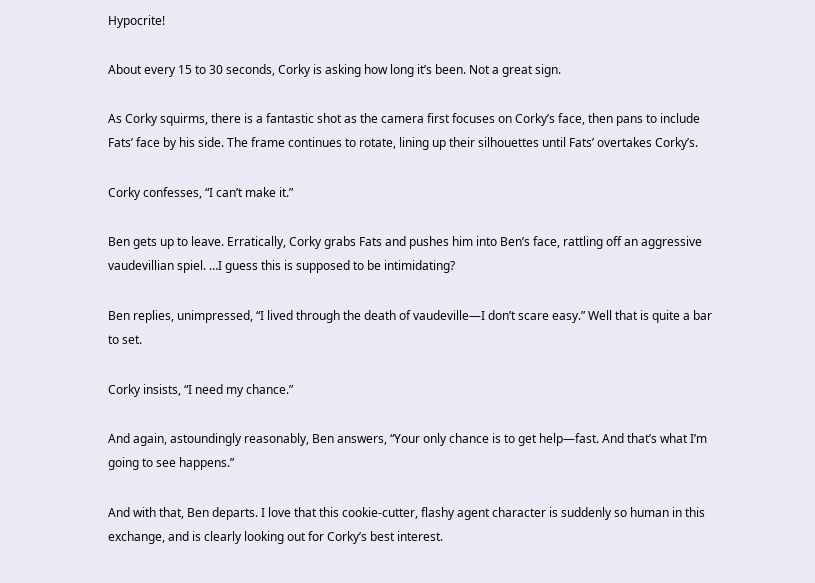Hypocrite!

About every 15 to 30 seconds, Corky is asking how long it’s been. Not a great sign.

As Corky squirms, there is a fantastic shot as the camera first focuses on Corky’s face, then pans to include Fats’ face by his side. The frame continues to rotate, lining up their silhouettes until Fats’ overtakes Corky’s.

Corky confesses, “I can’t make it.”

Ben gets up to leave. Erratically, Corky grabs Fats and pushes him into Ben’s face, rattling off an aggressive vaudevillian spiel. …I guess this is supposed to be intimidating?

Ben replies, unimpressed, “I lived through the death of vaudeville—I don’t scare easy.” Well that is quite a bar to set.

Corky insists, “I need my chance.”

And again, astoundingly reasonably, Ben answers, “Your only chance is to get help—fast. And that’s what I’m going to see happens.”

And with that, Ben departs. I love that this cookie-cutter, flashy agent character is suddenly so human in this exchange, and is clearly looking out for Corky’s best interest.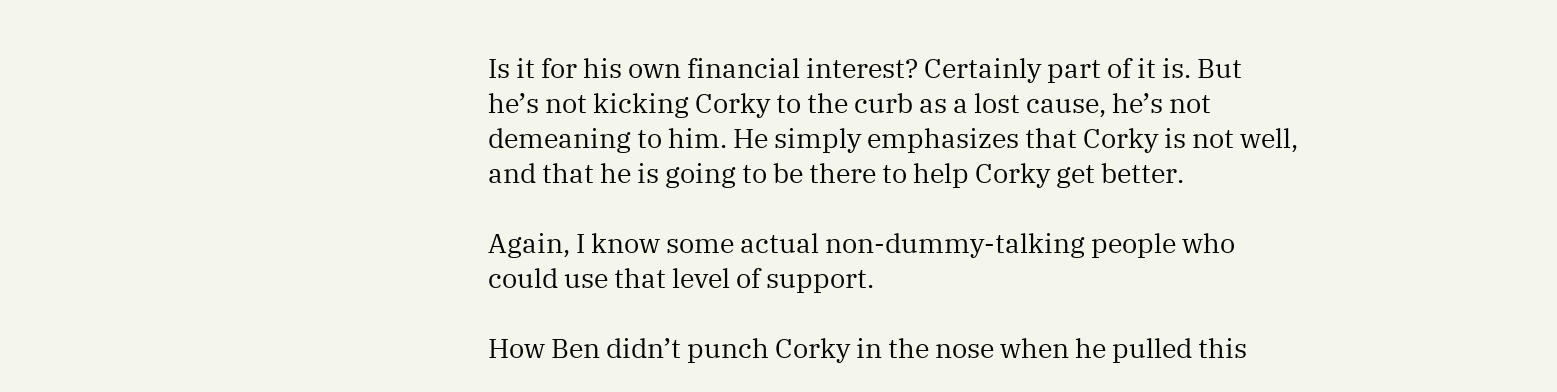Is it for his own financial interest? Certainly part of it is. But he’s not kicking Corky to the curb as a lost cause, he’s not demeaning to him. He simply emphasizes that Corky is not well, and that he is going to be there to help Corky get better.

Again, I know some actual non-dummy-talking people who could use that level of support.

How Ben didn’t punch Corky in the nose when he pulled this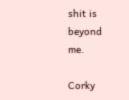shit is beyond me.

Corky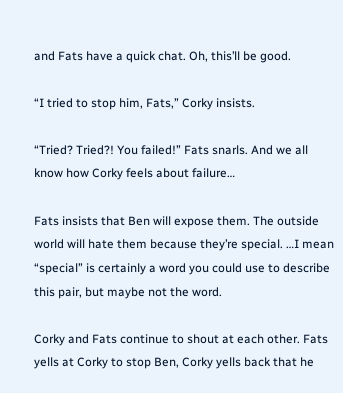and Fats have a quick chat. Oh, this’ll be good.

“I tried to stop him, Fats,” Corky insists.

“Tried? Tried?! You failed!” Fats snarls. And we all know how Corky feels about failure…

Fats insists that Ben will expose them. The outside world will hate them because they’re special. …I mean “special” is certainly a word you could use to describe this pair, but maybe not the word.

Corky and Fats continue to shout at each other. Fats yells at Corky to stop Ben, Corky yells back that he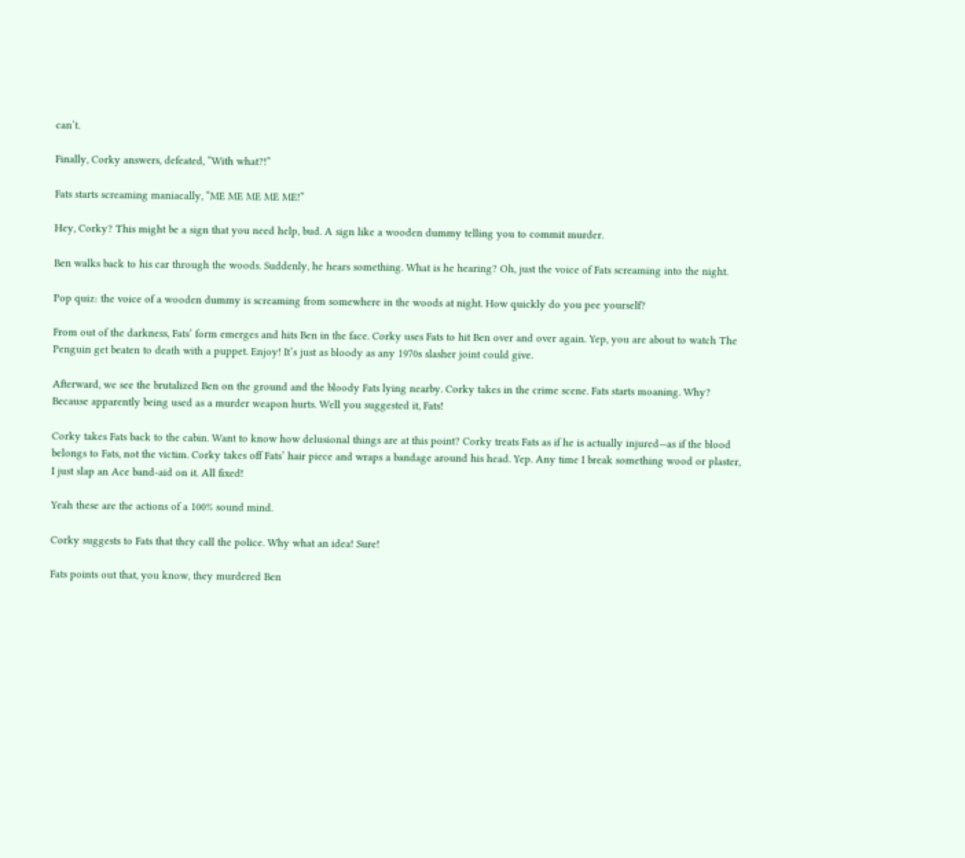can’t.

Finally, Corky answers, defeated, “With what?!”

Fats starts screaming maniacally, “ME ME ME ME ME!”

Hey, Corky? This might be a sign that you need help, bud. A sign like a wooden dummy telling you to commit murder.

Ben walks back to his car through the woods. Suddenly, he hears something. What is he hearing? Oh, just the voice of Fats screaming into the night.

Pop quiz: the voice of a wooden dummy is screaming from somewhere in the woods at night. How quickly do you pee yourself?

From out of the darkness, Fats’ form emerges and hits Ben in the face. Corky uses Fats to hit Ben over and over again. Yep, you are about to watch The Penguin get beaten to death with a puppet. Enjoy! It’s just as bloody as any 1970s slasher joint could give.

Afterward, we see the brutalized Ben on the ground and the bloody Fats lying nearby. Corky takes in the crime scene. Fats starts moaning. Why? Because apparently being used as a murder weapon hurts. Well you suggested it, Fats!

Corky takes Fats back to the cabin. Want to know how delusional things are at this point? Corky treats Fats as if he is actually injured—as if the blood belongs to Fats, not the victim. Corky takes off Fats’ hair piece and wraps a bandage around his head. Yep. Any time I break something wood or plaster, I just slap an Ace band-aid on it. All fixed!

Yeah these are the actions of a 100% sound mind.

Corky suggests to Fats that they call the police. Why what an idea! Sure!

Fats points out that, you know, they murdered Ben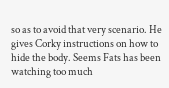so as to avoid that very scenario. He gives Corky instructions on how to hide the body. Seems Fats has been watching too much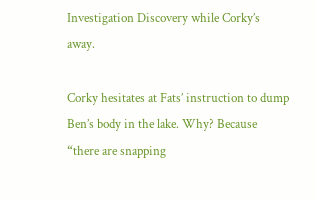Investigation Discovery while Corky’s away.

Corky hesitates at Fats’ instruction to dump Ben’s body in the lake. Why? Because “there are snapping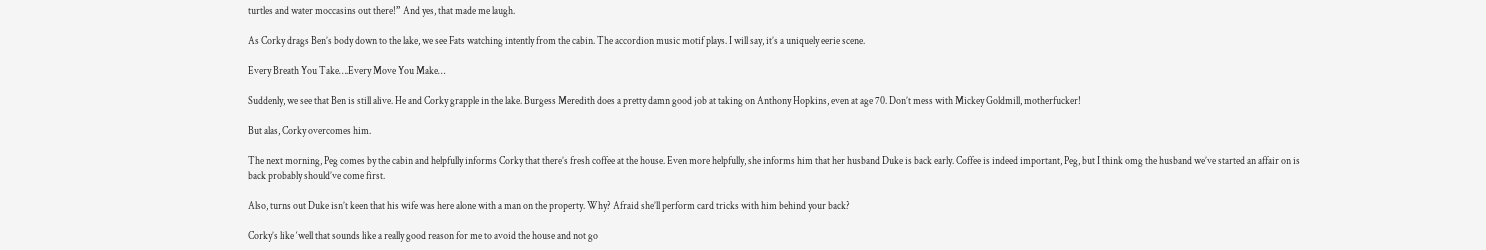turtles and water moccasins out there!” And yes, that made me laugh.

As Corky drags Ben’s body down to the lake, we see Fats watching intently from the cabin. The accordion music motif plays. I will say, it’s a uniquely eerie scene.

Every Breath You Take….Every Move You Make…

Suddenly, we see that Ben is still alive. He and Corky grapple in the lake. Burgess Meredith does a pretty damn good job at taking on Anthony Hopkins, even at age 70. Don’t mess with Mickey Goldmill, motherfucker!

But alas, Corky overcomes him.

The next morning, Peg comes by the cabin and helpfully informs Corky that there’s fresh coffee at the house. Even more helpfully, she informs him that her husband Duke is back early. Coffee is indeed important, Peg, but I think omg the husband we’ve started an affair on is back probably should’ve come first.

Also, turns out Duke isn’t keen that his wife was here alone with a man on the property. Why? Afraid she’ll perform card tricks with him behind your back?

Corky’s like ‘well that sounds like a really good reason for me to avoid the house and not go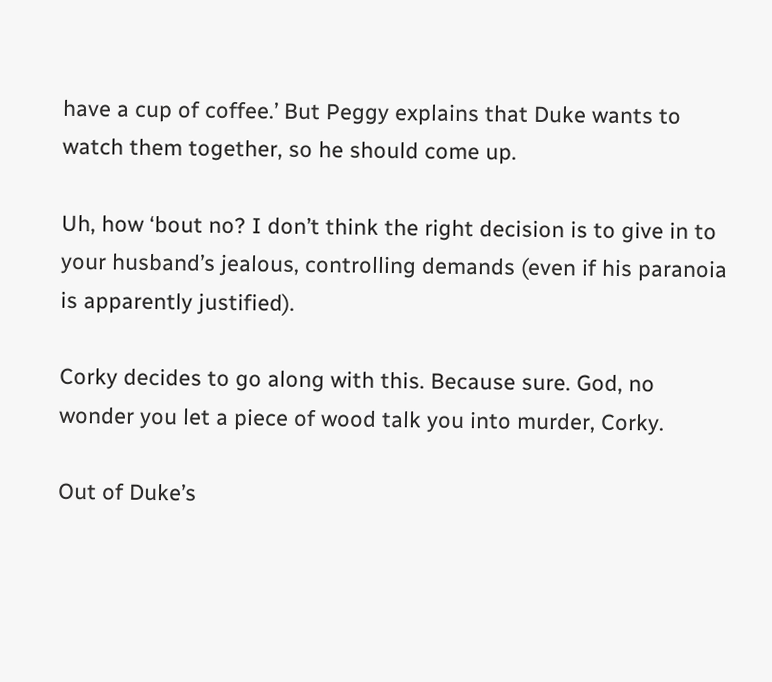have a cup of coffee.’ But Peggy explains that Duke wants to watch them together, so he should come up.

Uh, how ‘bout no? I don’t think the right decision is to give in to your husband’s jealous, controlling demands (even if his paranoia is apparently justified).

Corky decides to go along with this. Because sure. God, no wonder you let a piece of wood talk you into murder, Corky.

Out of Duke’s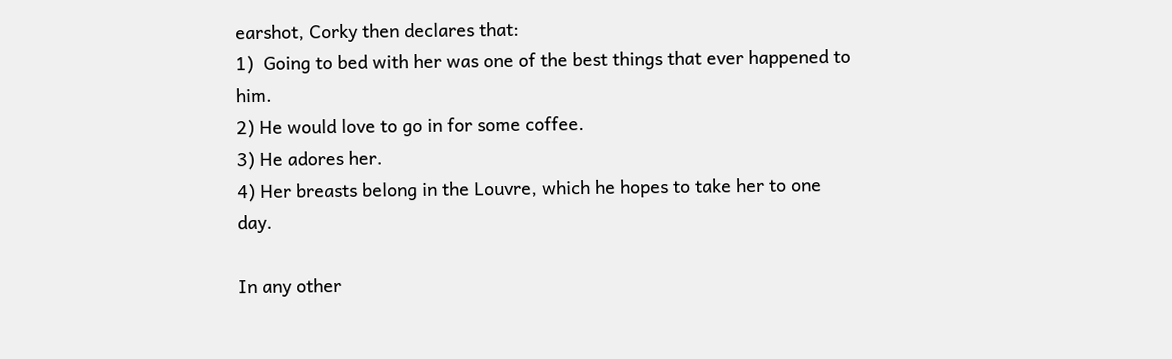earshot, Corky then declares that:
1)  Going to bed with her was one of the best things that ever happened to him.
2) He would love to go in for some coffee.
3) He adores her.
4) Her breasts belong in the Louvre, which he hopes to take her to one day.

In any other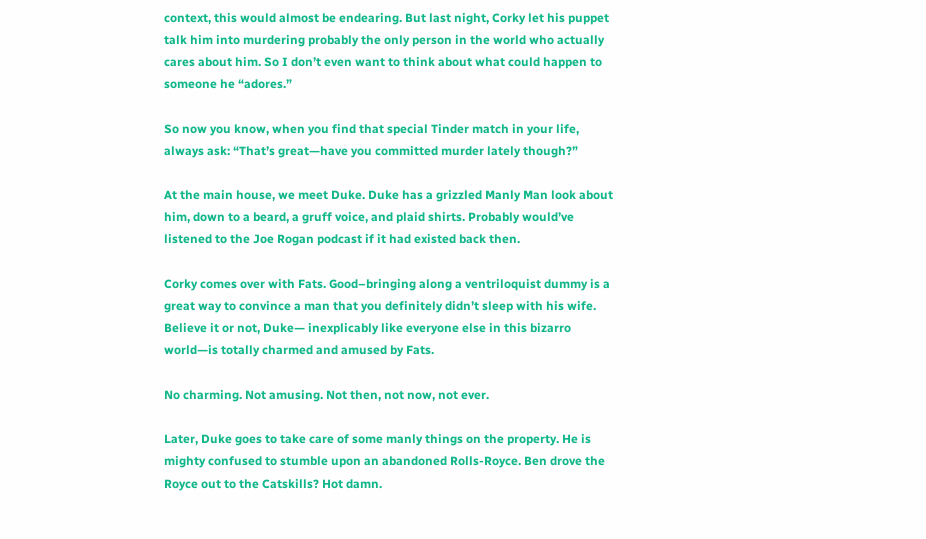context, this would almost be endearing. But last night, Corky let his puppet talk him into murdering probably the only person in the world who actually cares about him. So I don’t even want to think about what could happen to someone he “adores.”

So now you know, when you find that special Tinder match in your life, always ask: “That’s great—have you committed murder lately though?”

At the main house, we meet Duke. Duke has a grizzled Manly Man look about him, down to a beard, a gruff voice, and plaid shirts. Probably would’ve listened to the Joe Rogan podcast if it had existed back then.

Corky comes over with Fats. Good–bringing along a ventriloquist dummy is a great way to convince a man that you definitely didn’t sleep with his wife. Believe it or not, Duke— inexplicably like everyone else in this bizarro world—is totally charmed and amused by Fats.

No charming. Not amusing. Not then, not now, not ever.

Later, Duke goes to take care of some manly things on the property. He is mighty confused to stumble upon an abandoned Rolls-Royce. Ben drove the Royce out to the Catskills? Hot damn.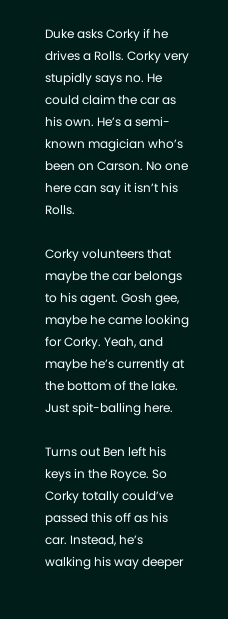Duke asks Corky if he drives a Rolls. Corky very stupidly says no. He could claim the car as his own. He’s a semi-known magician who’s been on Carson. No one here can say it isn’t his Rolls.

Corky volunteers that maybe the car belongs to his agent. Gosh gee, maybe he came looking for Corky. Yeah, and maybe he’s currently at the bottom of the lake. Just spit-balling here.

Turns out Ben left his keys in the Royce. So Corky totally could’ve passed this off as his car. Instead, he’s walking his way deeper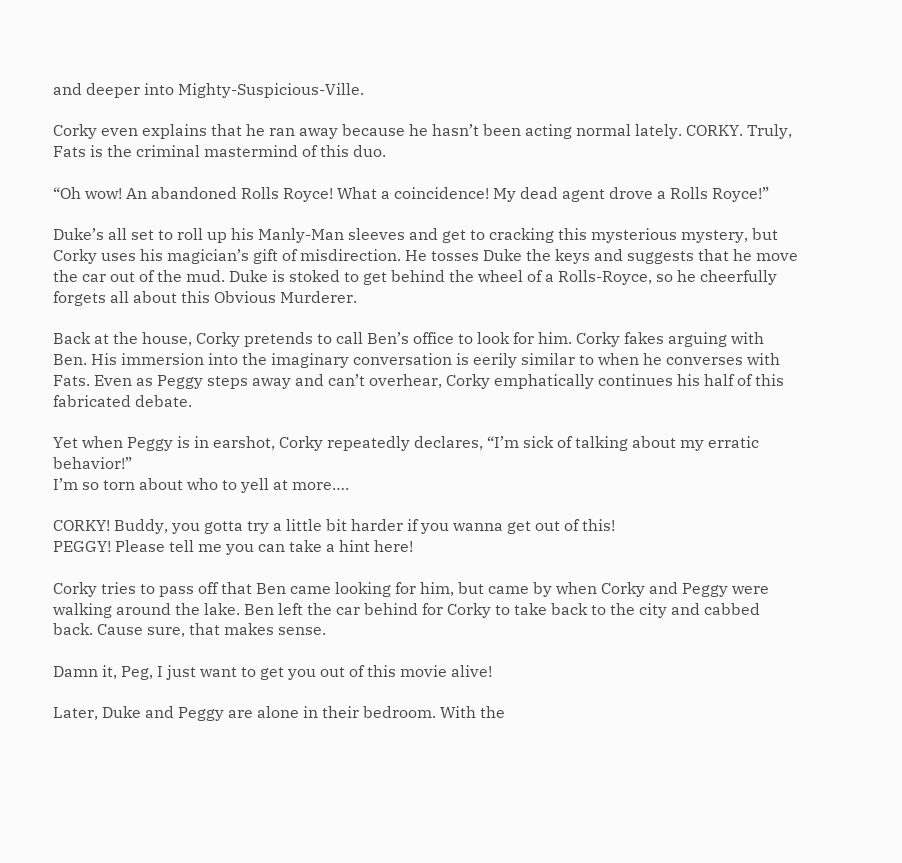and deeper into Mighty-Suspicious-Ville.

Corky even explains that he ran away because he hasn’t been acting normal lately. CORKY. Truly, Fats is the criminal mastermind of this duo.

“Oh wow! An abandoned Rolls Royce! What a coincidence! My dead agent drove a Rolls Royce!”

Duke’s all set to roll up his Manly-Man sleeves and get to cracking this mysterious mystery, but Corky uses his magician’s gift of misdirection. He tosses Duke the keys and suggests that he move the car out of the mud. Duke is stoked to get behind the wheel of a Rolls-Royce, so he cheerfully forgets all about this Obvious Murderer.

Back at the house, Corky pretends to call Ben’s office to look for him. Corky fakes arguing with Ben. His immersion into the imaginary conversation is eerily similar to when he converses with Fats. Even as Peggy steps away and can’t overhear, Corky emphatically continues his half of this fabricated debate.

Yet when Peggy is in earshot, Corky repeatedly declares, “I’m sick of talking about my erratic behavior!”
I’m so torn about who to yell at more….

CORKY! Buddy, you gotta try a little bit harder if you wanna get out of this!
PEGGY! Please tell me you can take a hint here!

Corky tries to pass off that Ben came looking for him, but came by when Corky and Peggy were walking around the lake. Ben left the car behind for Corky to take back to the city and cabbed back. Cause sure, that makes sense.

Damn it, Peg, I just want to get you out of this movie alive!

Later, Duke and Peggy are alone in their bedroom. With the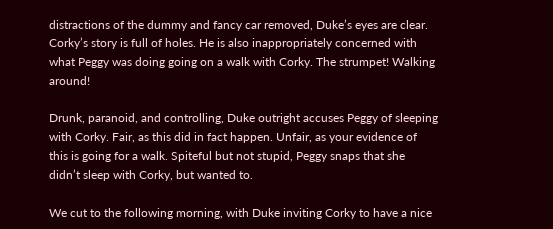distractions of the dummy and fancy car removed, Duke’s eyes are clear. Corky’s story is full of holes. He is also inappropriately concerned with what Peggy was doing going on a walk with Corky. The strumpet! Walking around!

Drunk, paranoid, and controlling, Duke outright accuses Peggy of sleeping with Corky. Fair, as this did in fact happen. Unfair, as your evidence of this is going for a walk. Spiteful but not stupid, Peggy snaps that she didn’t sleep with Corky, but wanted to.

We cut to the following morning, with Duke inviting Corky to have a nice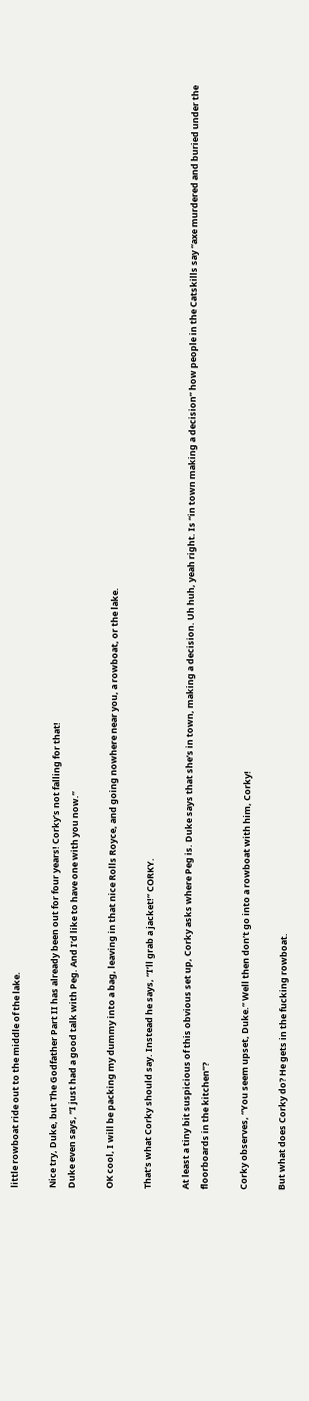little rowboat ride out to the middle of the lake.

Nice try, Duke, but The Godfather Part II has already been out for four years! Corky’s not falling for that!
Duke even says, “I just had a good talk with Peg. And I’d like to have one with you now.”

OK cool, I will be packing my dummy into a bag, leaving in that nice Rolls Royce, and going nowhere near you, a rowboat, or the lake.

That’s what Corky should say. Instead he says, “I’ll grab a jacket!” CORKY.

At least a tiny bit suspicious of this obvious set up, Corky asks where Peg is. Duke says that she’s in town, making a decision. Uh huh, yeah right. Is “in town making a decision” how people in the Catskills say “axe murdered and buried under the floorboards in the kitchen”?

Corky observes, “You seem upset, Duke.” Well then don’t go into a rowboat with him, Corky!

But what does Corky do? He gets in the fucking rowboat.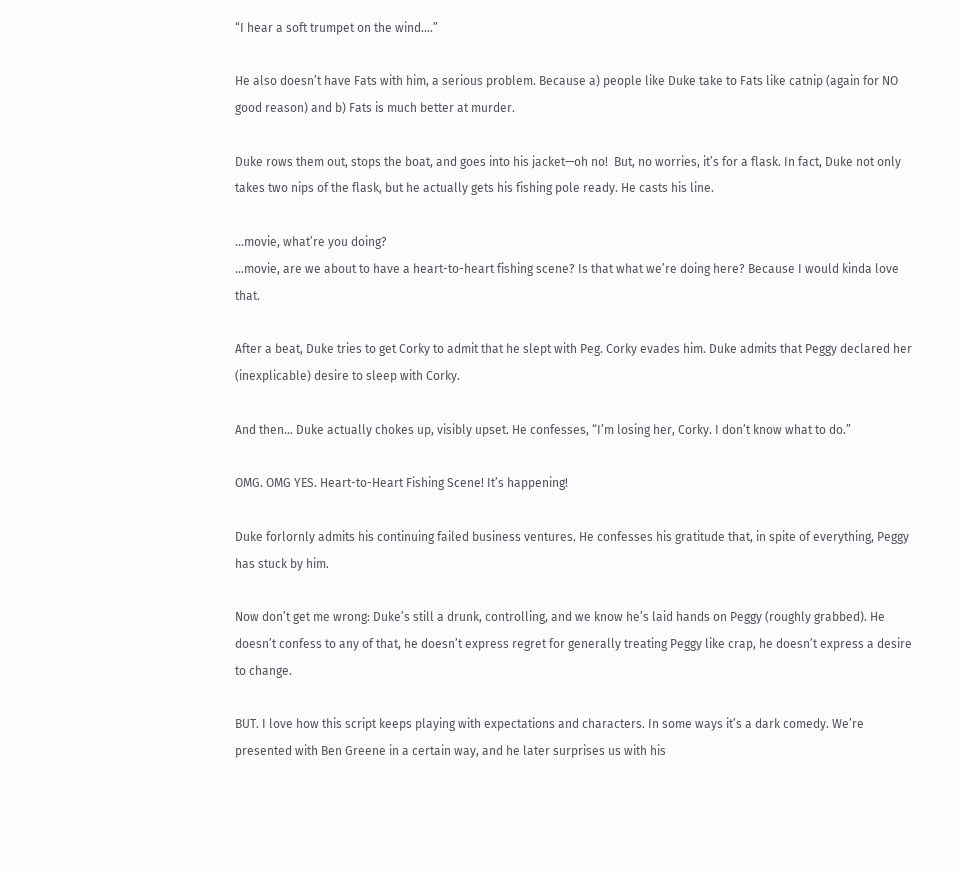“I hear a soft trumpet on the wind….”

He also doesn’t have Fats with him, a serious problem. Because a) people like Duke take to Fats like catnip (again for NO good reason) and b) Fats is much better at murder.

Duke rows them out, stops the boat, and goes into his jacket—oh no!  But, no worries, it’s for a flask. In fact, Duke not only takes two nips of the flask, but he actually gets his fishing pole ready. He casts his line.

…movie, what’re you doing?
…movie, are we about to have a heart-to-heart fishing scene? Is that what we’re doing here? Because I would kinda love that.

After a beat, Duke tries to get Corky to admit that he slept with Peg. Corky evades him. Duke admits that Peggy declared her (inexplicable) desire to sleep with Corky.

And then… Duke actually chokes up, visibly upset. He confesses, “I’m losing her, Corky. I don’t know what to do.”

OMG. OMG YES. Heart-to-Heart Fishing Scene! It’s happening!

Duke forlornly admits his continuing failed business ventures. He confesses his gratitude that, in spite of everything, Peggy has stuck by him.

Now don’t get me wrong: Duke’s still a drunk, controlling, and we know he’s laid hands on Peggy (roughly grabbed). He doesn’t confess to any of that, he doesn’t express regret for generally treating Peggy like crap, he doesn’t express a desire to change.

BUT. I love how this script keeps playing with expectations and characters. In some ways it’s a dark comedy. We’re presented with Ben Greene in a certain way, and he later surprises us with his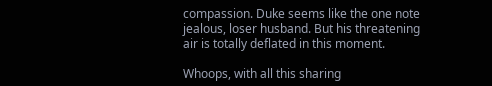compassion. Duke seems like the one note jealous, loser husband. But his threatening air is totally deflated in this moment.

Whoops, with all this sharing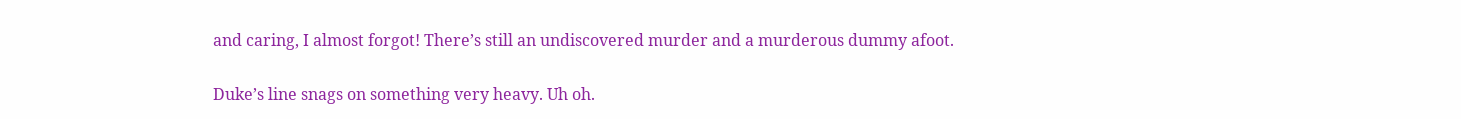and caring, I almost forgot! There’s still an undiscovered murder and a murderous dummy afoot.

Duke’s line snags on something very heavy. Uh oh.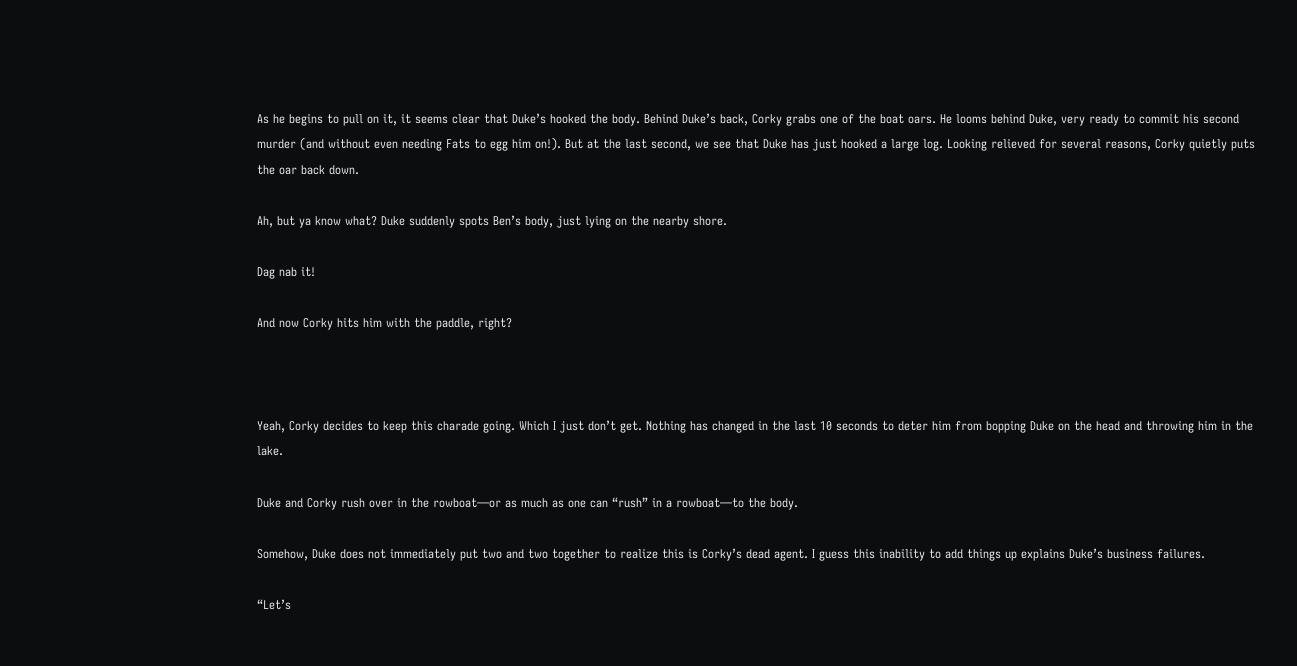As he begins to pull on it, it seems clear that Duke’s hooked the body. Behind Duke’s back, Corky grabs one of the boat oars. He looms behind Duke, very ready to commit his second murder (and without even needing Fats to egg him on!). But at the last second, we see that Duke has just hooked a large log. Looking relieved for several reasons, Corky quietly puts the oar back down.

Ah, but ya know what? Duke suddenly spots Ben’s body, just lying on the nearby shore.

Dag nab it!

And now Corky hits him with the paddle, right?



Yeah, Corky decides to keep this charade going. Which I just don’t get. Nothing has changed in the last 10 seconds to deter him from bopping Duke on the head and throwing him in the lake.

Duke and Corky rush over in the rowboat—or as much as one can “rush” in a rowboat—to the body.

Somehow, Duke does not immediately put two and two together to realize this is Corky’s dead agent. I guess this inability to add things up explains Duke’s business failures.

“Let’s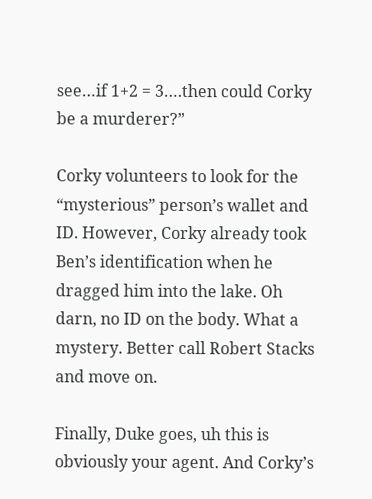see…if 1+2 = 3….then could Corky be a murderer?”

Corky volunteers to look for the “mysterious” person’s wallet and ID. However, Corky already took Ben’s identification when he dragged him into the lake. Oh darn, no ID on the body. What a mystery. Better call Robert Stacks and move on.

Finally, Duke goes, uh this is obviously your agent. And Corky’s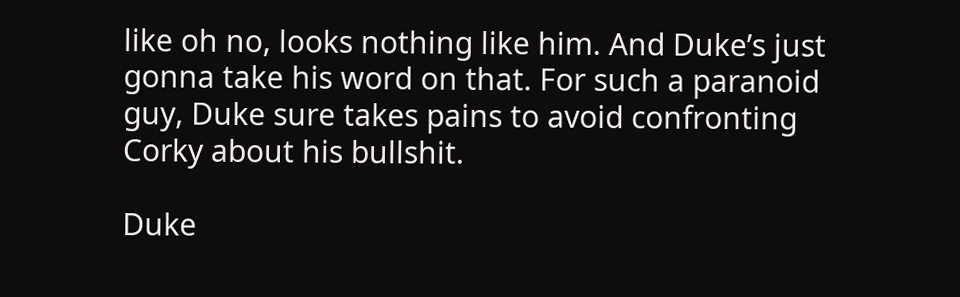like oh no, looks nothing like him. And Duke’s just gonna take his word on that. For such a paranoid guy, Duke sure takes pains to avoid confronting Corky about his bullshit.

Duke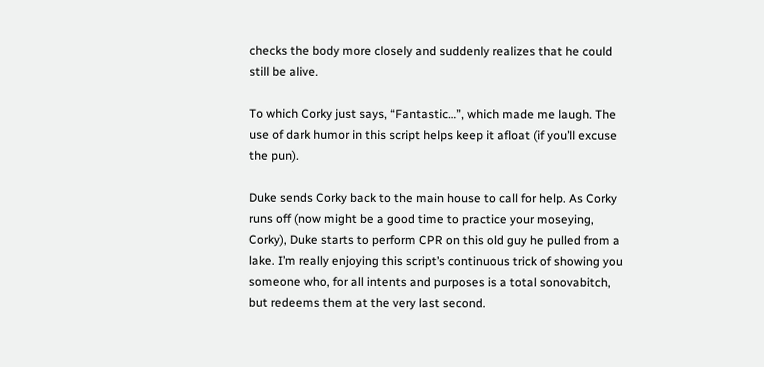checks the body more closely and suddenly realizes that he could still be alive.

To which Corky just says, “Fantastic…”, which made me laugh. The use of dark humor in this script helps keep it afloat (if you’ll excuse the pun).

Duke sends Corky back to the main house to call for help. As Corky runs off (now might be a good time to practice your moseying, Corky), Duke starts to perform CPR on this old guy he pulled from a lake. I’m really enjoying this script’s continuous trick of showing you someone who, for all intents and purposes is a total sonovabitch, but redeems them at the very last second.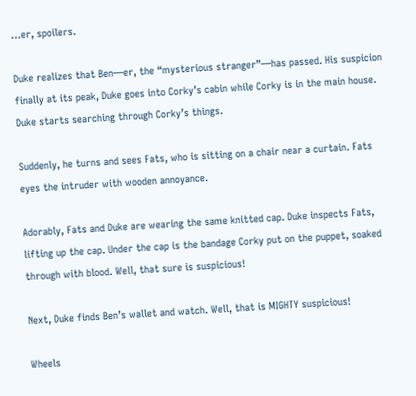…er, spoilers.

Duke realizes that Ben—er, the “mysterious stranger”—has passed. His suspicion finally at its peak, Duke goes into Corky’s cabin while Corky is in the main house. Duke starts searching through Corky’s things.

Suddenly, he turns and sees Fats, who is sitting on a chair near a curtain. Fats eyes the intruder with wooden annoyance.

Adorably, Fats and Duke are wearing the same knitted cap. Duke inspects Fats, lifting up the cap. Under the cap is the bandage Corky put on the puppet, soaked through with blood. Well, that sure is suspicious!

Next, Duke finds Ben’s wallet and watch. Well, that is MIGHTY suspicious!

Wheels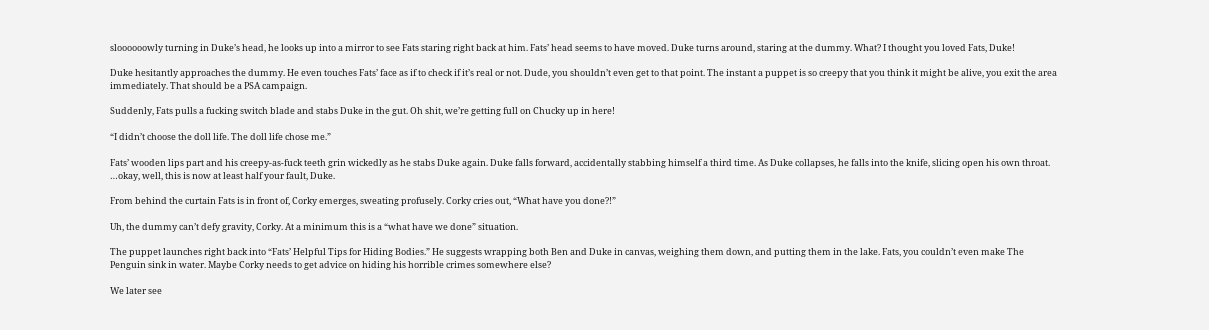sloooooowly turning in Duke’s head, he looks up into a mirror to see Fats staring right back at him. Fats’ head seems to have moved. Duke turns around, staring at the dummy. What? I thought you loved Fats, Duke!

Duke hesitantly approaches the dummy. He even touches Fats’ face as if to check if it’s real or not. Dude, you shouldn’t even get to that point. The instant a puppet is so creepy that you think it might be alive, you exit the area immediately. That should be a PSA campaign.

Suddenly, Fats pulls a fucking switch blade and stabs Duke in the gut. Oh shit, we’re getting full on Chucky up in here!

“I didn’t choose the doll life. The doll life chose me.”

Fats’ wooden lips part and his creepy-as-fuck teeth grin wickedly as he stabs Duke again. Duke falls forward, accidentally stabbing himself a third time. As Duke collapses, he falls into the knife, slicing open his own throat. …okay, well, this is now at least half your fault, Duke.

From behind the curtain Fats is in front of, Corky emerges, sweating profusely. Corky cries out, “What have you done?!”

Uh, the dummy can’t defy gravity, Corky. At a minimum this is a “what have we done” situation.

The puppet launches right back into “Fats’ Helpful Tips for Hiding Bodies.” He suggests wrapping both Ben and Duke in canvas, weighing them down, and putting them in the lake. Fats, you couldn’t even make The Penguin sink in water. Maybe Corky needs to get advice on hiding his horrible crimes somewhere else?

We later see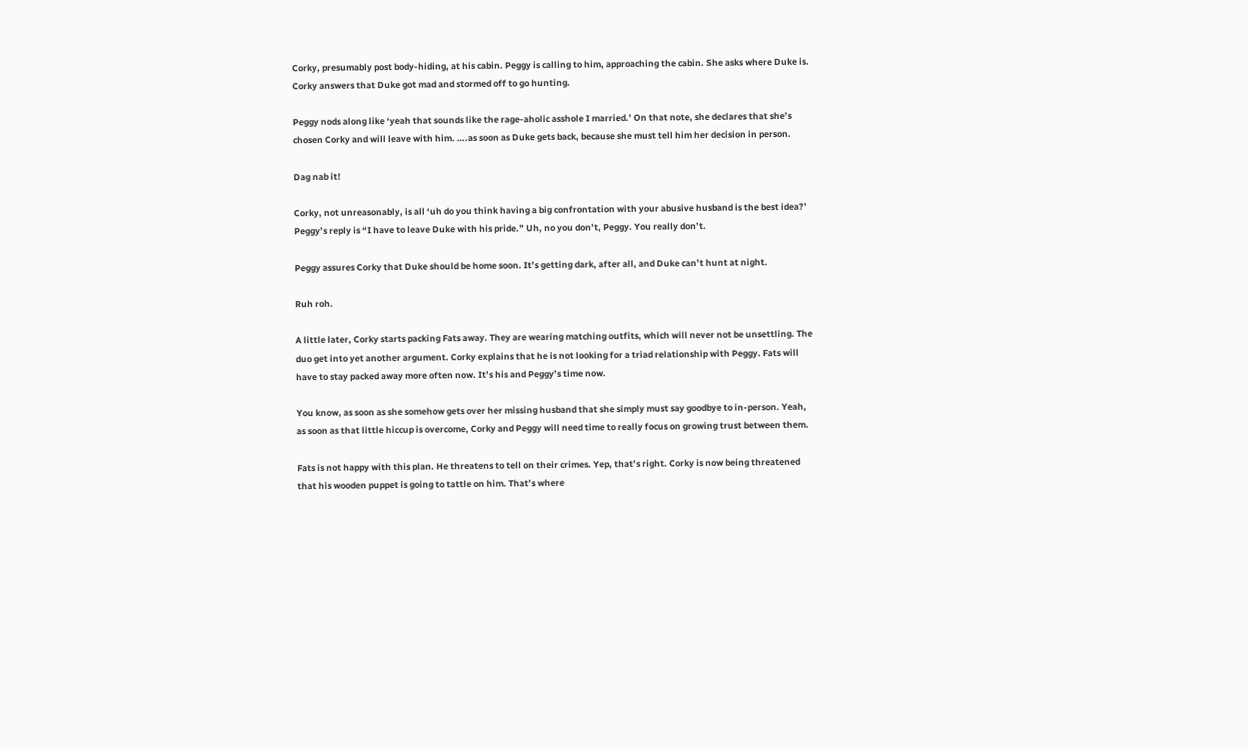Corky, presumably post body-hiding, at his cabin. Peggy is calling to him, approaching the cabin. She asks where Duke is. Corky answers that Duke got mad and stormed off to go hunting.

Peggy nods along like ‘yeah that sounds like the rage-aholic asshole I married.’ On that note, she declares that she’s chosen Corky and will leave with him. ….as soon as Duke gets back, because she must tell him her decision in person.

Dag nab it!

Corky, not unreasonably, is all ‘uh do you think having a big confrontation with your abusive husband is the best idea?’ Peggy’s reply is “I have to leave Duke with his pride.” Uh, no you don’t, Peggy. You really don’t.

Peggy assures Corky that Duke should be home soon. It’s getting dark, after all, and Duke can’t hunt at night.

Ruh roh.

A little later, Corky starts packing Fats away. They are wearing matching outfits, which will never not be unsettling. The duo get into yet another argument. Corky explains that he is not looking for a triad relationship with Peggy. Fats will have to stay packed away more often now. It’s his and Peggy’s time now.

You know, as soon as she somehow gets over her missing husband that she simply must say goodbye to in-person. Yeah, as soon as that little hiccup is overcome, Corky and Peggy will need time to really focus on growing trust between them.

Fats is not happy with this plan. He threatens to tell on their crimes. Yep, that’s right. Corky is now being threatened that his wooden puppet is going to tattle on him. That’s where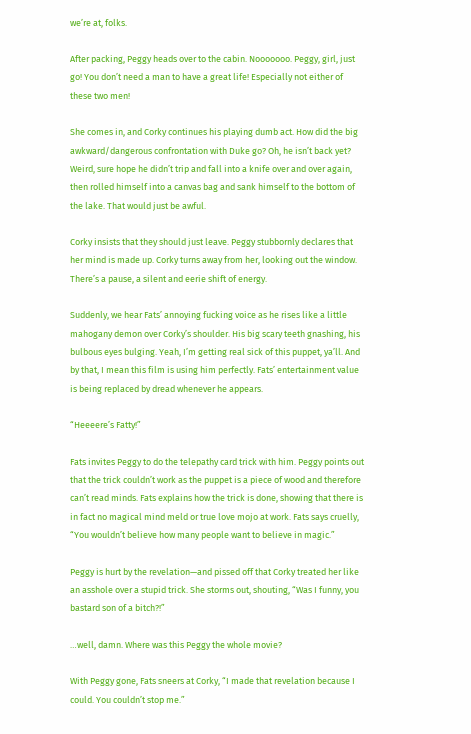we’re at, folks.

After packing, Peggy heads over to the cabin. Nooooooo. Peggy, girl, just go! You don’t need a man to have a great life! Especially not either of these two men!

She comes in, and Corky continues his playing dumb act. How did the big awkward/dangerous confrontation with Duke go? Oh, he isn’t back yet? Weird, sure hope he didn’t trip and fall into a knife over and over again, then rolled himself into a canvas bag and sank himself to the bottom of the lake. That would just be awful.

Corky insists that they should just leave. Peggy stubbornly declares that her mind is made up. Corky turns away from her, looking out the window. There’s a pause, a silent and eerie shift of energy.

Suddenly, we hear Fats’ annoying fucking voice as he rises like a little mahogany demon over Corky’s shoulder. His big scary teeth gnashing, his bulbous eyes bulging. Yeah, I’m getting real sick of this puppet, ya’ll. And by that, I mean this film is using him perfectly. Fats’ entertainment value is being replaced by dread whenever he appears.

“Heeeere’s Fatty!”

Fats invites Peggy to do the telepathy card trick with him. Peggy points out that the trick couldn’t work as the puppet is a piece of wood and therefore can’t read minds. Fats explains how the trick is done, showing that there is in fact no magical mind meld or true love mojo at work. Fats says cruelly, “You wouldn’t believe how many people want to believe in magic.”

Peggy is hurt by the revelation—and pissed off that Corky treated her like an asshole over a stupid trick. She storms out, shouting, “Was I funny, you bastard son of a bitch?!”

…well, damn. Where was this Peggy the whole movie?

With Peggy gone, Fats sneers at Corky, “I made that revelation because I could. You couldn’t stop me.”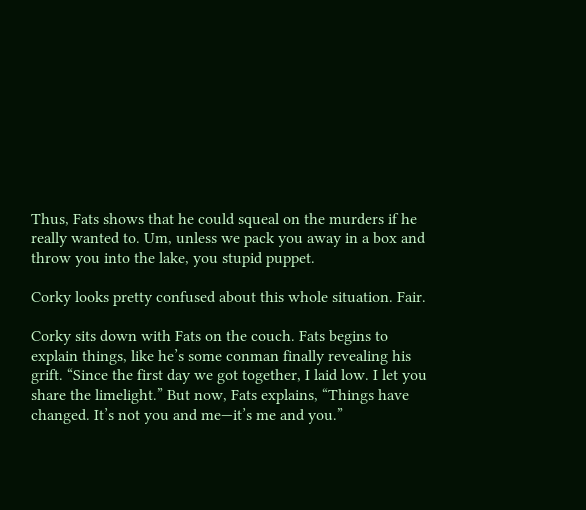Thus, Fats shows that he could squeal on the murders if he really wanted to. Um, unless we pack you away in a box and throw you into the lake, you stupid puppet.

Corky looks pretty confused about this whole situation. Fair.

Corky sits down with Fats on the couch. Fats begins to explain things, like he’s some conman finally revealing his grift. “Since the first day we got together, I laid low. I let you share the limelight.” But now, Fats explains, “Things have changed. It’s not you and me—it’s me and you.”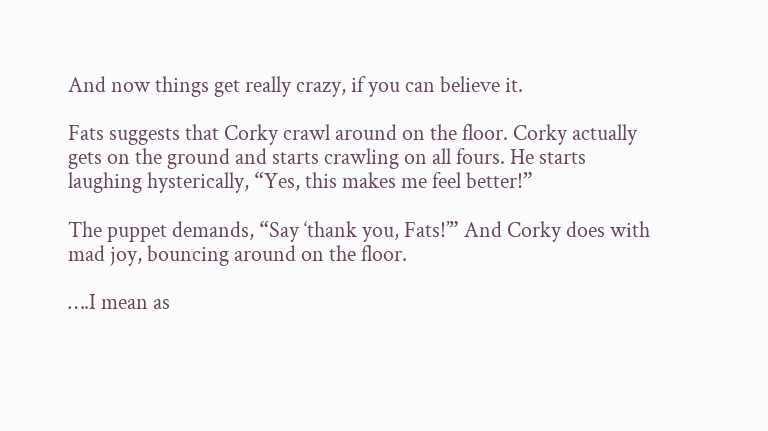And now things get really crazy, if you can believe it.

Fats suggests that Corky crawl around on the floor. Corky actually gets on the ground and starts crawling on all fours. He starts laughing hysterically, “Yes, this makes me feel better!”

The puppet demands, “Say ‘thank you, Fats!’” And Corky does with mad joy, bouncing around on the floor.

….I mean as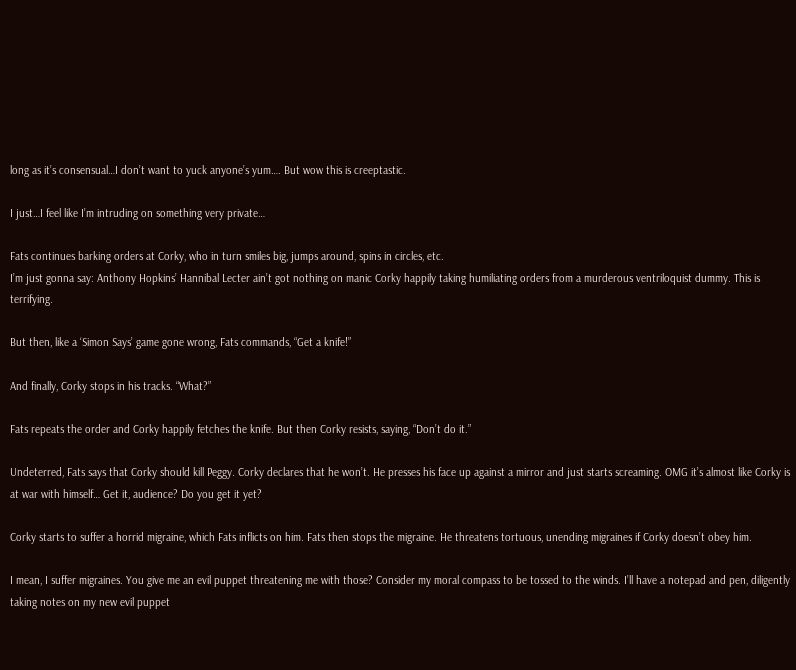long as it’s consensual…I don’t want to yuck anyone’s yum…. But wow this is creeptastic.

I just…I feel like I’m intruding on something very private…

Fats continues barking orders at Corky, who in turn smiles big, jumps around, spins in circles, etc.
I’m just gonna say: Anthony Hopkins’ Hannibal Lecter ain’t got nothing on manic Corky happily taking humiliating orders from a murderous ventriloquist dummy. This is terrifying.

But then, like a ‘Simon Says’ game gone wrong, Fats commands, “Get a knife!”

And finally, Corky stops in his tracks. “What?”

Fats repeats the order and Corky happily fetches the knife. But then Corky resists, saying, “Don’t do it.”

Undeterred, Fats says that Corky should kill Peggy. Corky declares that he won’t. He presses his face up against a mirror and just starts screaming. OMG it’s almost like Corky is at war with himself… Get it, audience? Do you get it yet?

Corky starts to suffer a horrid migraine, which Fats inflicts on him. Fats then stops the migraine. He threatens tortuous, unending migraines if Corky doesn’t obey him.

I mean, I suffer migraines. You give me an evil puppet threatening me with those? Consider my moral compass to be tossed to the winds. I’ll have a notepad and pen, diligently taking notes on my new evil puppet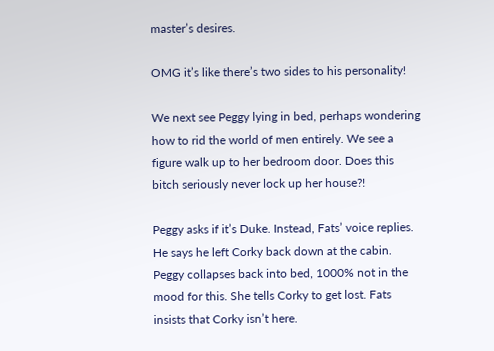master’s desires.

OMG it’s like there’s two sides to his personality!

We next see Peggy lying in bed, perhaps wondering how to rid the world of men entirely. We see a figure walk up to her bedroom door. Does this bitch seriously never lock up her house?!

Peggy asks if it’s Duke. Instead, Fats’ voice replies. He says he left Corky back down at the cabin. Peggy collapses back into bed, 1000% not in the mood for this. She tells Corky to get lost. Fats insists that Corky isn’t here.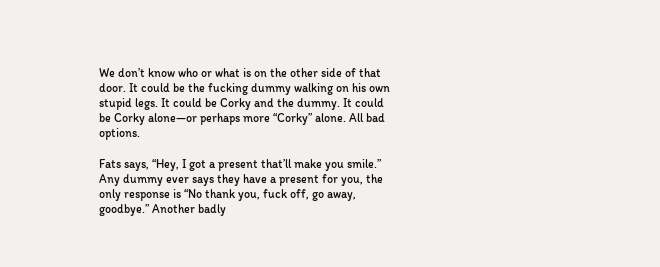We don’t know who or what is on the other side of that door. It could be the fucking dummy walking on his own stupid legs. It could be Corky and the dummy. It could be Corky alone—or perhaps more “Corky” alone. All bad options.

Fats says, “Hey, I got a present that’ll make you smile.” Any dummy ever says they have a present for you, the only response is “No thank you, fuck off, go away, goodbye.” Another badly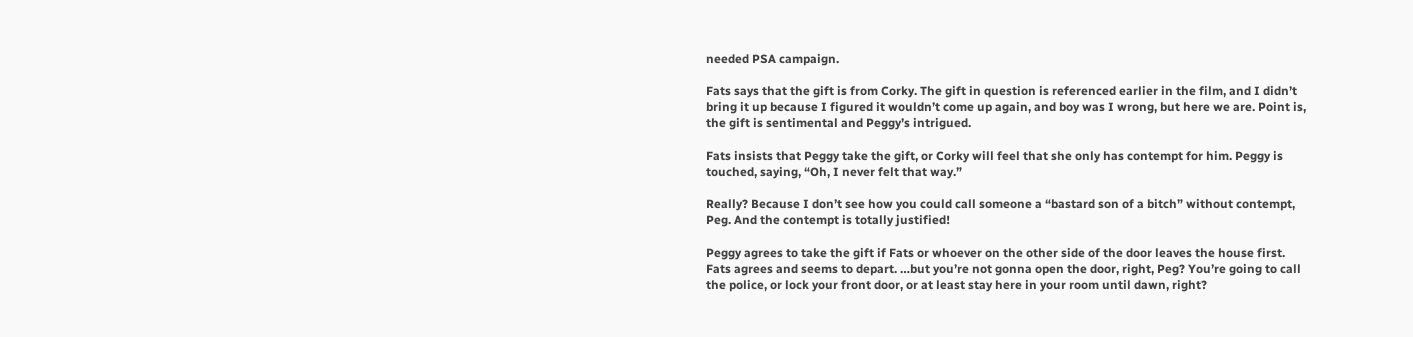needed PSA campaign.

Fats says that the gift is from Corky. The gift in question is referenced earlier in the film, and I didn’t bring it up because I figured it wouldn’t come up again, and boy was I wrong, but here we are. Point is, the gift is sentimental and Peggy’s intrigued.

Fats insists that Peggy take the gift, or Corky will feel that she only has contempt for him. Peggy is touched, saying, “Oh, I never felt that way.”

Really? Because I don’t see how you could call someone a “bastard son of a bitch” without contempt, Peg. And the contempt is totally justified!

Peggy agrees to take the gift if Fats or whoever on the other side of the door leaves the house first. Fats agrees and seems to depart. …but you’re not gonna open the door, right, Peg? You’re going to call the police, or lock your front door, or at least stay here in your room until dawn, right?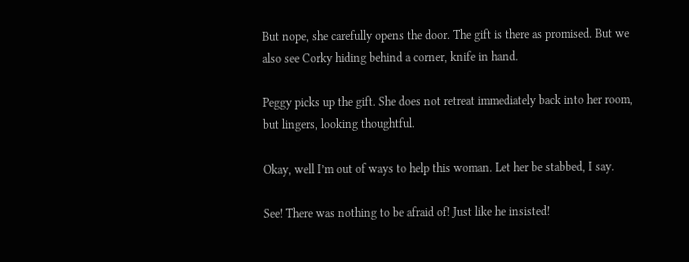But nope, she carefully opens the door. The gift is there as promised. But we also see Corky hiding behind a corner, knife in hand.

Peggy picks up the gift. She does not retreat immediately back into her room, but lingers, looking thoughtful.

Okay, well I’m out of ways to help this woman. Let her be stabbed, I say.

See! There was nothing to be afraid of! Just like he insisted!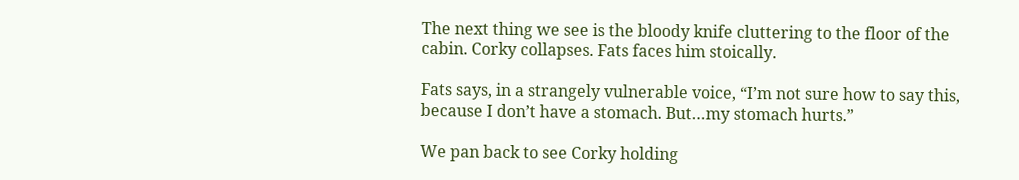The next thing we see is the bloody knife cluttering to the floor of the cabin. Corky collapses. Fats faces him stoically.

Fats says, in a strangely vulnerable voice, “I’m not sure how to say this, because I don’t have a stomach. But…my stomach hurts.”

We pan back to see Corky holding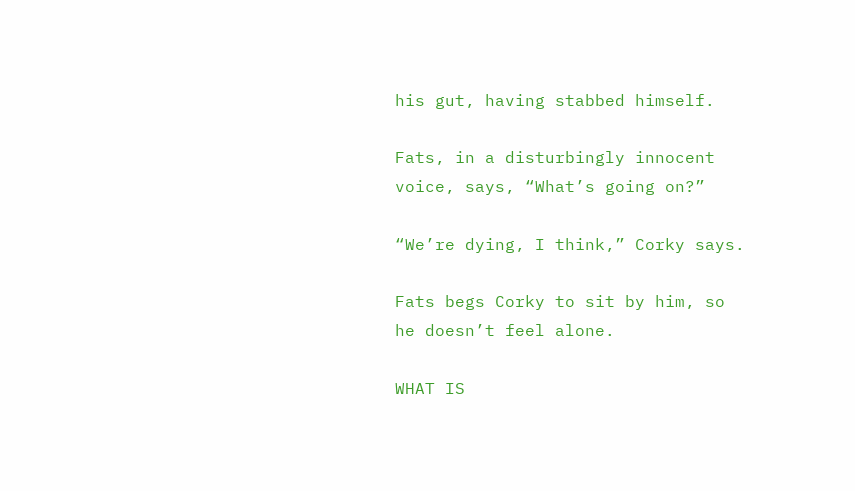his gut, having stabbed himself.

Fats, in a disturbingly innocent voice, says, “What’s going on?”

“We’re dying, I think,” Corky says.

Fats begs Corky to sit by him, so he doesn’t feel alone.

WHAT IS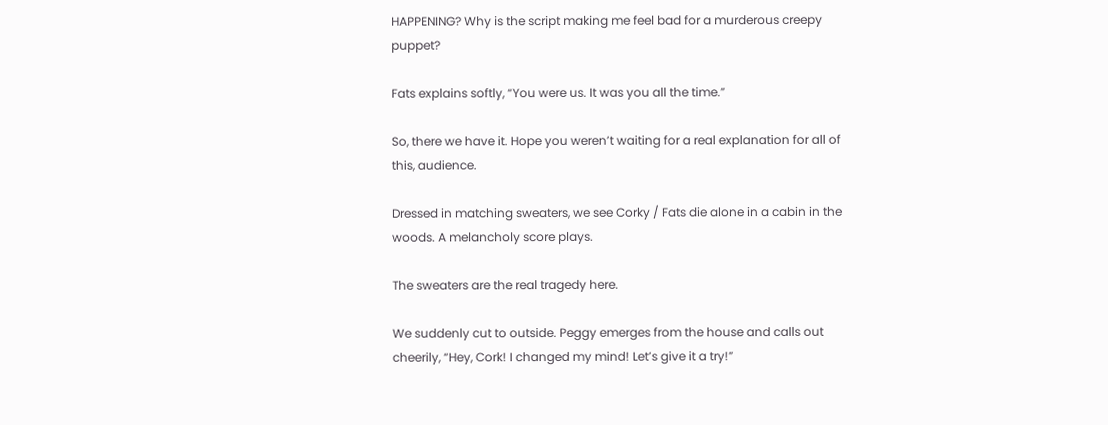HAPPENING? Why is the script making me feel bad for a murderous creepy puppet?

Fats explains softly, “You were us. It was you all the time.”

So, there we have it. Hope you weren’t waiting for a real explanation for all of this, audience.

Dressed in matching sweaters, we see Corky / Fats die alone in a cabin in the woods. A melancholy score plays.

The sweaters are the real tragedy here.

We suddenly cut to outside. Peggy emerges from the house and calls out cheerily, “Hey, Cork! I changed my mind! Let’s give it a try!”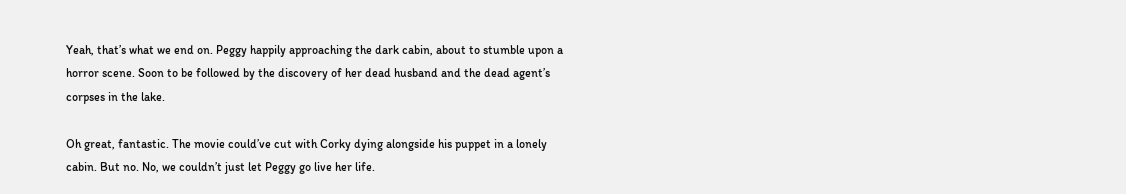Yeah, that’s what we end on. Peggy happily approaching the dark cabin, about to stumble upon a horror scene. Soon to be followed by the discovery of her dead husband and the dead agent’s corpses in the lake.

Oh great, fantastic. The movie could’ve cut with Corky dying alongside his puppet in a lonely cabin. But no. No, we couldn’t just let Peggy go live her life.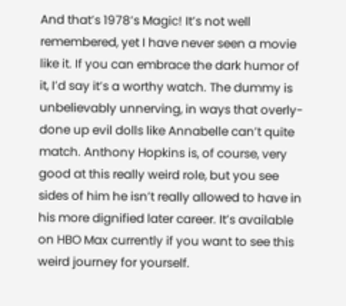And that’s 1978’s Magic! It’s not well remembered, yet I have never seen a movie like it. If you can embrace the dark humor of it, I’d say it’s a worthy watch. The dummy is unbelievably unnerving, in ways that overly-done up evil dolls like Annabelle can’t quite match. Anthony Hopkins is, of course, very good at this really weird role, but you see sides of him he isn’t really allowed to have in his more dignified later career. It’s available on HBO Max currently if you want to see this weird journey for yourself.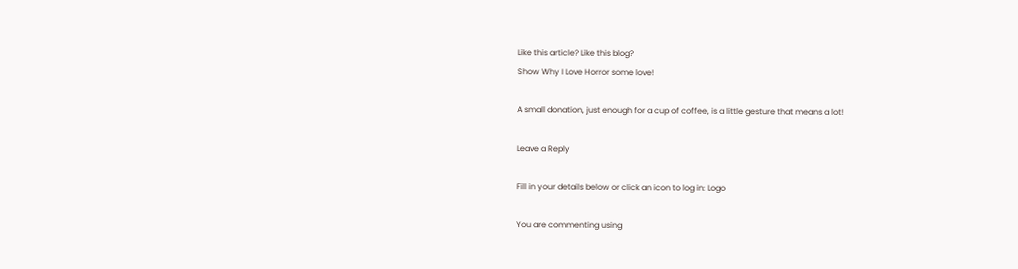Like this article? Like this blog?
Show Why I Love Horror some love!

A small donation, just enough for a cup of coffee, is a little gesture that means a lot!

Leave a Reply

Fill in your details below or click an icon to log in: Logo

You are commenting using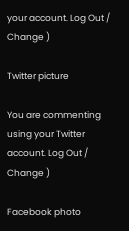your account. Log Out /  Change )

Twitter picture

You are commenting using your Twitter account. Log Out /  Change )

Facebook photo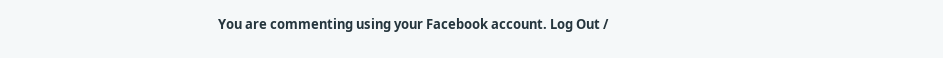You are commenting using your Facebook account. Log Out /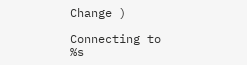Change )

Connecting to %s